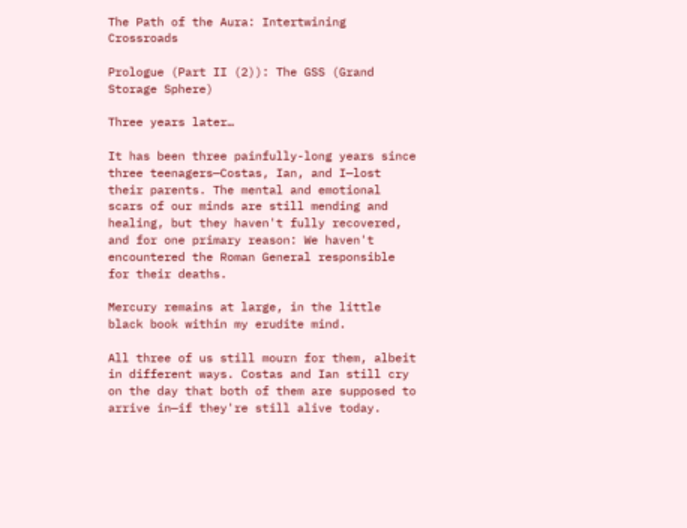The Path of the Aura: Intertwining Crossroads

Prologue (Part II (2)): The GSS (Grand Storage Sphere)

Three years later…

It has been three painfully-long years since three teenagers—Costas, Ian, and I—lost their parents. The mental and emotional scars of our minds are still mending and healing, but they haven't fully recovered, and for one primary reason: We haven't encountered the Roman General responsible for their deaths.

Mercury remains at large, in the little black book within my erudite mind.

All three of us still mourn for them, albeit in different ways. Costas and Ian still cry on the day that both of them are supposed to arrive in—if they're still alive today.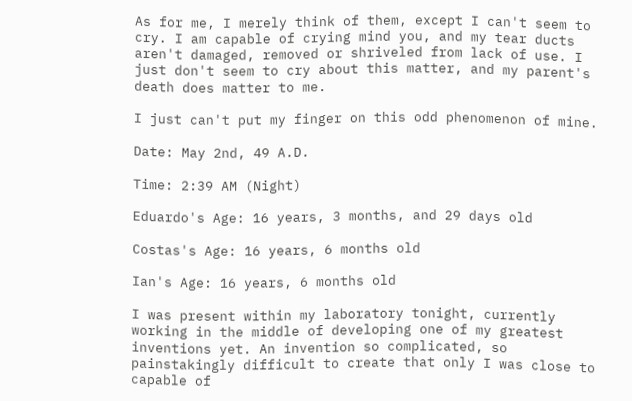As for me, I merely think of them, except I can't seem to cry. I am capable of crying mind you, and my tear ducts aren't damaged, removed or shriveled from lack of use. I just don't seem to cry about this matter, and my parent's death does matter to me.

I just can't put my finger on this odd phenomenon of mine.

Date: May 2nd, 49 A.D.

Time: 2:39 AM (Night)

Eduardo's Age: 16 years, 3 months, and 29 days old

Costas's Age: 16 years, 6 months old

Ian's Age: 16 years, 6 months old

I was present within my laboratory tonight, currently working in the middle of developing one of my greatest inventions yet. An invention so complicated, so painstakingly difficult to create that only I was close to capable of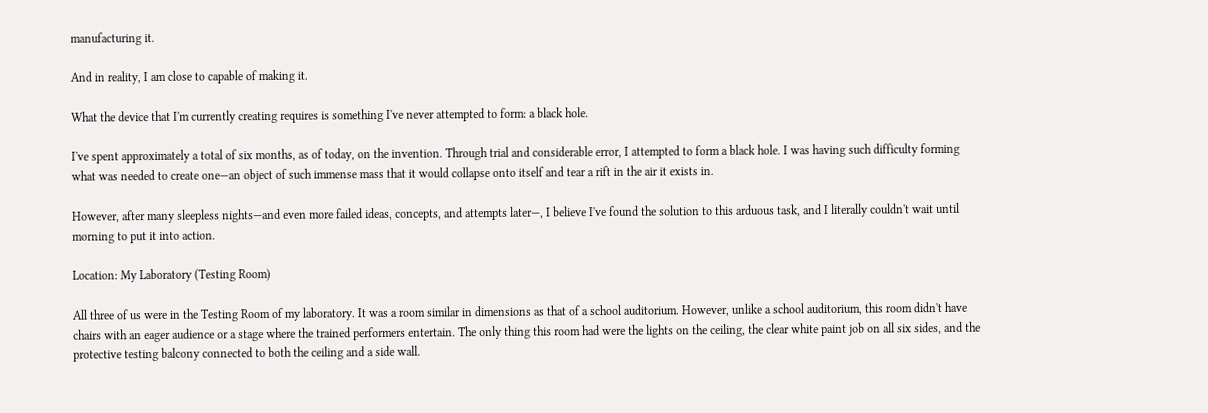manufacturing it.

And in reality, I am close to capable of making it.

What the device that I'm currently creating requires is something I've never attempted to form: a black hole.

I've spent approximately a total of six months, as of today, on the invention. Through trial and considerable error, I attempted to form a black hole. I was having such difficulty forming what was needed to create one—an object of such immense mass that it would collapse onto itself and tear a rift in the air it exists in.

However, after many sleepless nights—and even more failed ideas, concepts, and attempts later—, I believe I've found the solution to this arduous task, and I literally couldn't wait until morning to put it into action.

Location: My Laboratory (Testing Room)

All three of us were in the Testing Room of my laboratory. It was a room similar in dimensions as that of a school auditorium. However, unlike a school auditorium, this room didn't have chairs with an eager audience or a stage where the trained performers entertain. The only thing this room had were the lights on the ceiling, the clear white paint job on all six sides, and the protective testing balcony connected to both the ceiling and a side wall.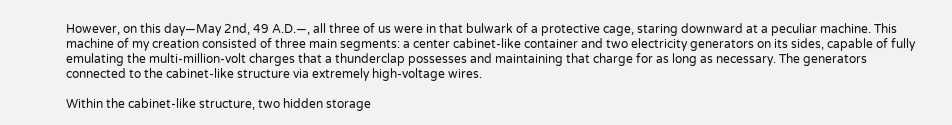However, on this day—May 2nd, 49 A.D.—, all three of us were in that bulwark of a protective cage, staring downward at a peculiar machine. This machine of my creation consisted of three main segments: a center cabinet-like container and two electricity generators on its sides, capable of fully emulating the multi-million-volt charges that a thunderclap possesses and maintaining that charge for as long as necessary. The generators connected to the cabinet-like structure via extremely high-voltage wires.

Within the cabinet-like structure, two hidden storage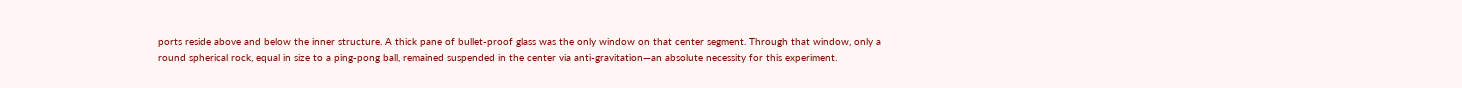ports reside above and below the inner structure. A thick pane of bullet-proof glass was the only window on that center segment. Through that window, only a round spherical rock, equal in size to a ping-pong ball, remained suspended in the center via anti-gravitation—an absolute necessity for this experiment.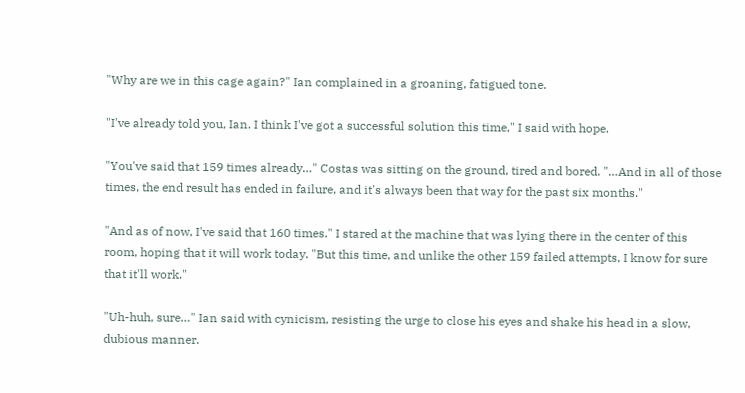"Why are we in this cage again?" Ian complained in a groaning, fatigued tone.

"I've already told you, Ian. I think I've got a successful solution this time," I said with hope.

"You've said that 159 times already…" Costas was sitting on the ground, tired and bored. "…And in all of those times, the end result has ended in failure, and it's always been that way for the past six months."

"And as of now, I've said that 160 times." I stared at the machine that was lying there in the center of this room, hoping that it will work today. "But this time, and unlike the other 159 failed attempts, I know for sure that it'll work."

"Uh-huh, sure…" Ian said with cynicism, resisting the urge to close his eyes and shake his head in a slow, dubious manner.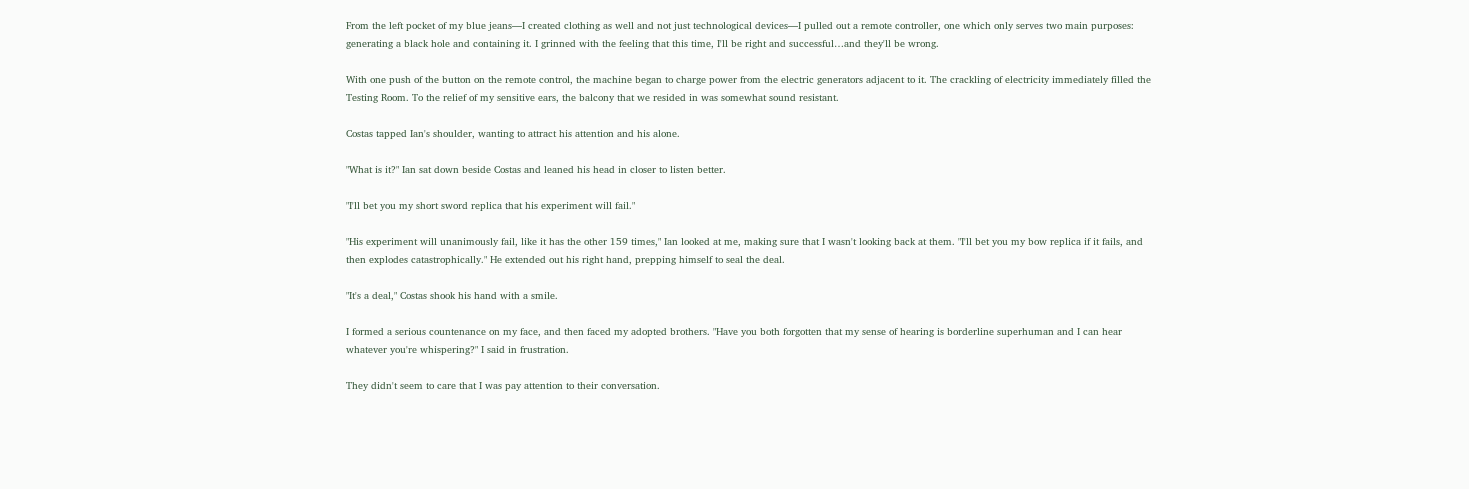From the left pocket of my blue jeans—I created clothing as well and not just technological devices—I pulled out a remote controller, one which only serves two main purposes: generating a black hole and containing it. I grinned with the feeling that this time, I'll be right and successful…and they'll be wrong.

With one push of the button on the remote control, the machine began to charge power from the electric generators adjacent to it. The crackling of electricity immediately filled the Testing Room. To the relief of my sensitive ears, the balcony that we resided in was somewhat sound resistant.

Costas tapped Ian's shoulder, wanting to attract his attention and his alone.

"What is it?" Ian sat down beside Costas and leaned his head in closer to listen better.

"I'll bet you my short sword replica that his experiment will fail."

"His experiment will unanimously fail, like it has the other 159 times," Ian looked at me, making sure that I wasn't looking back at them. "I'll bet you my bow replica if it fails, and then explodes catastrophically." He extended out his right hand, prepping himself to seal the deal.

"It's a deal," Costas shook his hand with a smile.

I formed a serious countenance on my face, and then faced my adopted brothers. "Have you both forgotten that my sense of hearing is borderline superhuman and I can hear whatever you're whispering?" I said in frustration.

They didn't seem to care that I was pay attention to their conversation.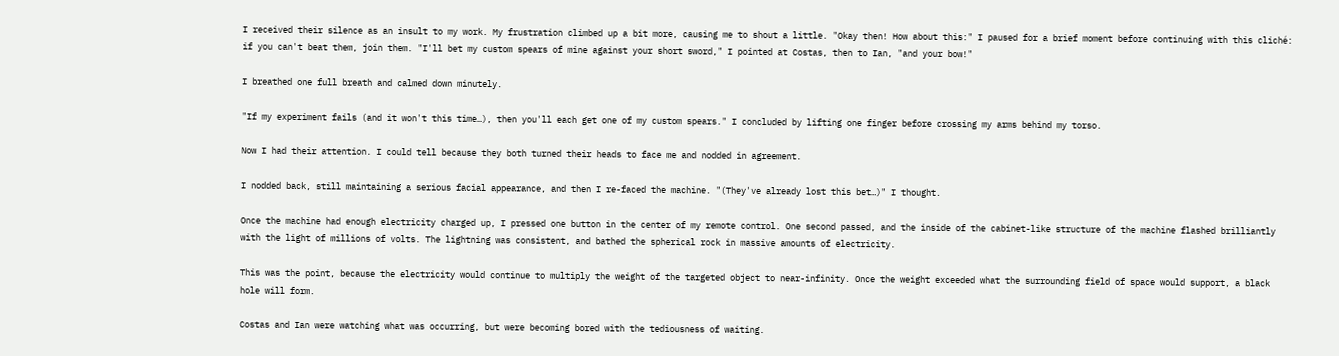I received their silence as an insult to my work. My frustration climbed up a bit more, causing me to shout a little. "Okay then! How about this:" I paused for a brief moment before continuing with this cliché: if you can't beat them, join them. "I'll bet my custom spears of mine against your short sword," I pointed at Costas, then to Ian, "and your bow!"

I breathed one full breath and calmed down minutely.

"If my experiment fails (and it won't this time…), then you'll each get one of my custom spears." I concluded by lifting one finger before crossing my arms behind my torso.

Now I had their attention. I could tell because they both turned their heads to face me and nodded in agreement.

I nodded back, still maintaining a serious facial appearance, and then I re-faced the machine. "(They've already lost this bet…)" I thought.

Once the machine had enough electricity charged up, I pressed one button in the center of my remote control. One second passed, and the inside of the cabinet-like structure of the machine flashed brilliantly with the light of millions of volts. The lightning was consistent, and bathed the spherical rock in massive amounts of electricity.

This was the point, because the electricity would continue to multiply the weight of the targeted object to near-infinity. Once the weight exceeded what the surrounding field of space would support, a black hole will form.

Costas and Ian were watching what was occurring, but were becoming bored with the tediousness of waiting.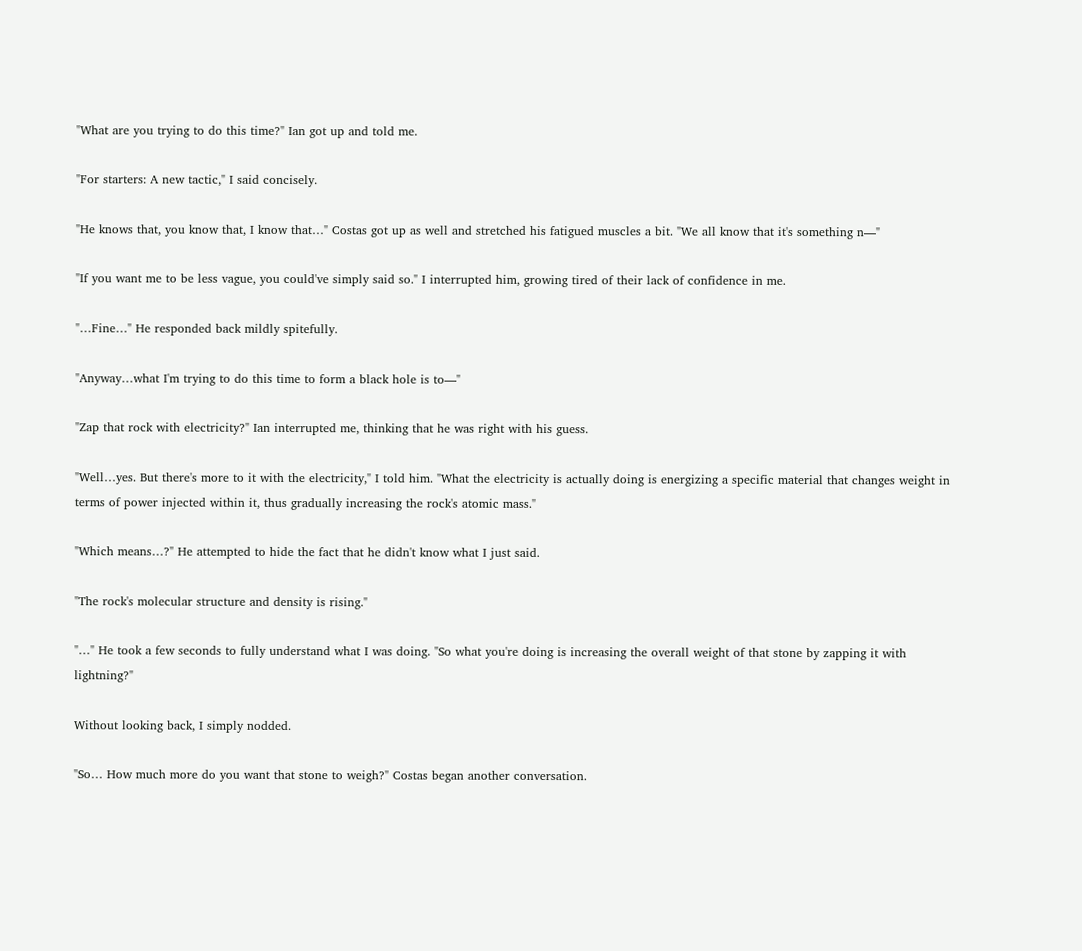"What are you trying to do this time?" Ian got up and told me.

"For starters: A new tactic," I said concisely.

"He knows that, you know that, I know that…" Costas got up as well and stretched his fatigued muscles a bit. "We all know that it's something n—"

"If you want me to be less vague, you could've simply said so." I interrupted him, growing tired of their lack of confidence in me.

"…Fine…" He responded back mildly spitefully.

"Anyway…what I'm trying to do this time to form a black hole is to—"

"Zap that rock with electricity?" Ian interrupted me, thinking that he was right with his guess.

"Well…yes. But there's more to it with the electricity," I told him. "What the electricity is actually doing is energizing a specific material that changes weight in terms of power injected within it, thus gradually increasing the rock's atomic mass."

"Which means…?" He attempted to hide the fact that he didn't know what I just said.

"The rock's molecular structure and density is rising."

"…" He took a few seconds to fully understand what I was doing. "So what you're doing is increasing the overall weight of that stone by zapping it with lightning?"

Without looking back, I simply nodded.

"So… How much more do you want that stone to weigh?" Costas began another conversation.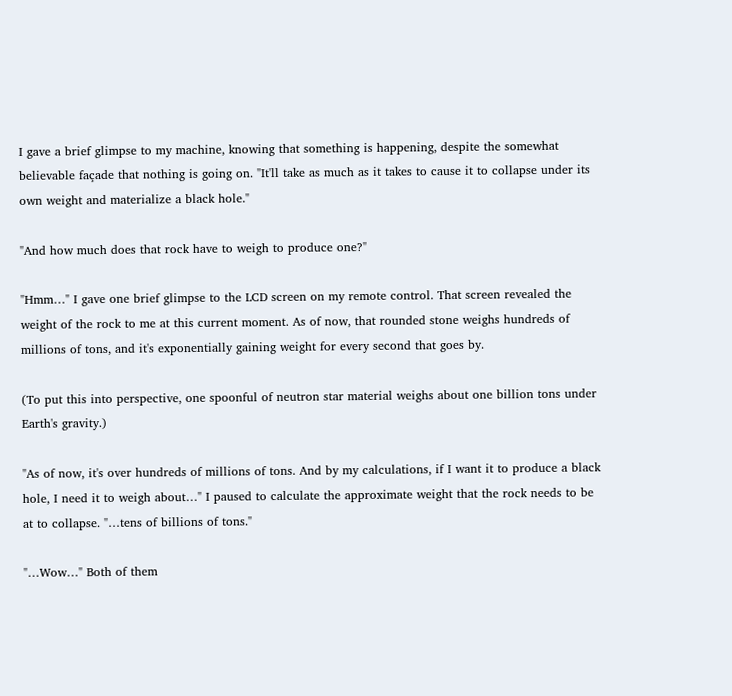I gave a brief glimpse to my machine, knowing that something is happening, despite the somewhat believable façade that nothing is going on. "It'll take as much as it takes to cause it to collapse under its own weight and materialize a black hole."

"And how much does that rock have to weigh to produce one?"

"Hmm…" I gave one brief glimpse to the LCD screen on my remote control. That screen revealed the weight of the rock to me at this current moment. As of now, that rounded stone weighs hundreds of millions of tons, and it's exponentially gaining weight for every second that goes by.

(To put this into perspective, one spoonful of neutron star material weighs about one billion tons under Earth's gravity.)

"As of now, it's over hundreds of millions of tons. And by my calculations, if I want it to produce a black hole, I need it to weigh about…" I paused to calculate the approximate weight that the rock needs to be at to collapse. "…tens of billions of tons."

"…Wow…" Both of them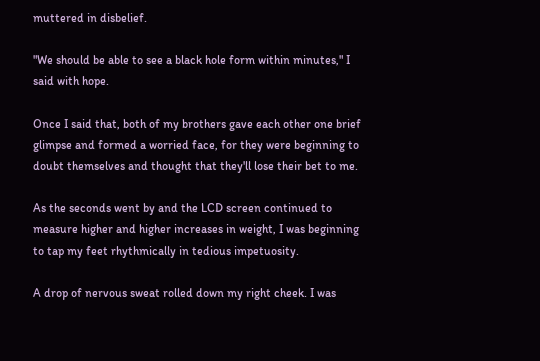muttered in disbelief.

"We should be able to see a black hole form within minutes," I said with hope.

Once I said that, both of my brothers gave each other one brief glimpse and formed a worried face, for they were beginning to doubt themselves and thought that they'll lose their bet to me.

As the seconds went by and the LCD screen continued to measure higher and higher increases in weight, I was beginning to tap my feet rhythmically in tedious impetuosity.

A drop of nervous sweat rolled down my right cheek. I was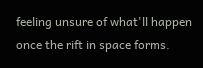feeling unsure of what'll happen once the rift in space forms.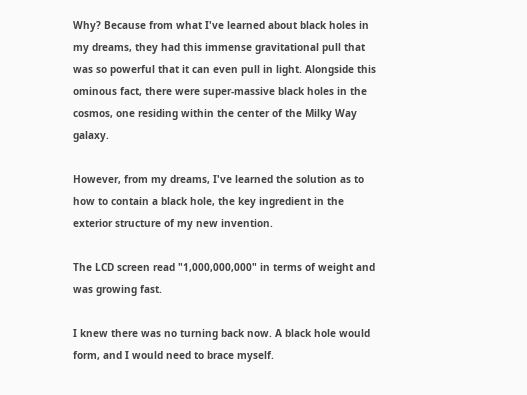Why? Because from what I've learned about black holes in my dreams, they had this immense gravitational pull that was so powerful that it can even pull in light. Alongside this ominous fact, there were super-massive black holes in the cosmos, one residing within the center of the Milky Way galaxy.

However, from my dreams, I've learned the solution as to how to contain a black hole, the key ingredient in the exterior structure of my new invention.

The LCD screen read "1,000,000,000" in terms of weight and was growing fast.

I knew there was no turning back now. A black hole would form, and I would need to brace myself.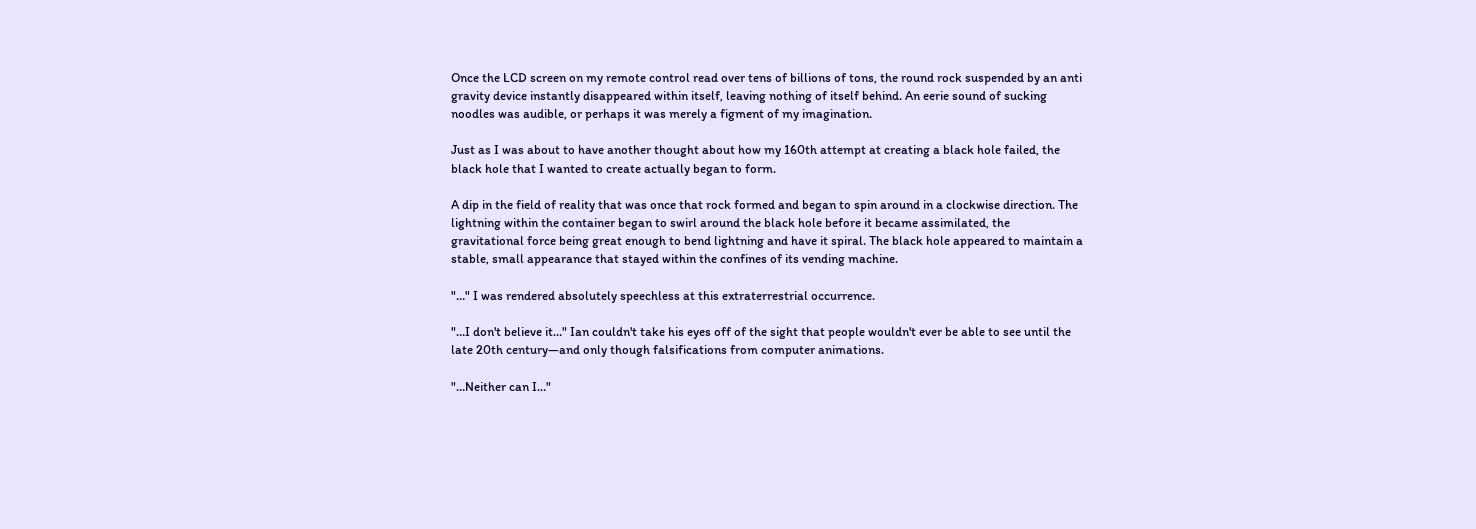Once the LCD screen on my remote control read over tens of billions of tons, the round rock suspended by an anti gravity device instantly disappeared within itself, leaving nothing of itself behind. An eerie sound of sucking noodles was audible, or perhaps it was merely a figment of my imagination.

Just as I was about to have another thought about how my 160th attempt at creating a black hole failed, the black hole that I wanted to create actually began to form.

A dip in the field of reality that was once that rock formed and began to spin around in a clockwise direction. The lightning within the container began to swirl around the black hole before it became assimilated, the gravitational force being great enough to bend lightning and have it spiral. The black hole appeared to maintain a stable, small appearance that stayed within the confines of its vending machine.

"…" I was rendered absolutely speechless at this extraterrestrial occurrence.

"…I don't believe it…" Ian couldn't take his eyes off of the sight that people wouldn't ever be able to see until the late 20th century—and only though falsifications from computer animations.

"…Neither can I…"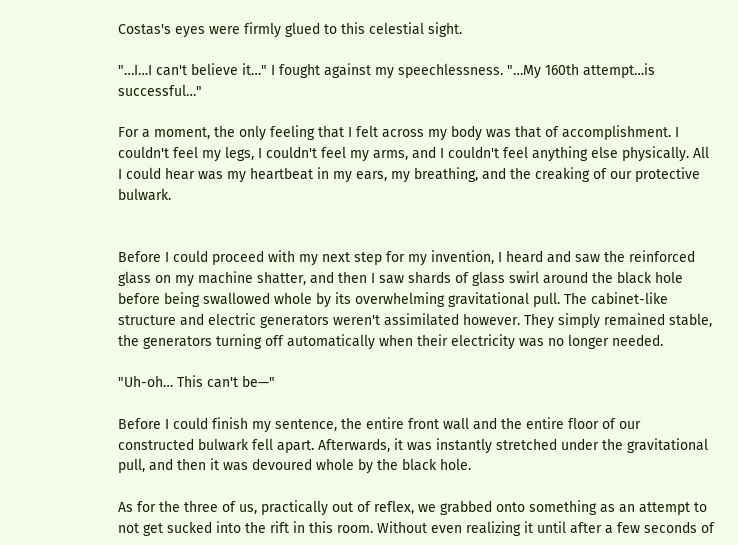Costas's eyes were firmly glued to this celestial sight.

"…I…I can't believe it…" I fought against my speechlessness. "…My 160th attempt…is successful…"

For a moment, the only feeling that I felt across my body was that of accomplishment. I couldn't feel my legs, I couldn't feel my arms, and I couldn't feel anything else physically. All I could hear was my heartbeat in my ears, my breathing, and the creaking of our protective bulwark.


Before I could proceed with my next step for my invention, I heard and saw the reinforced glass on my machine shatter, and then I saw shards of glass swirl around the black hole before being swallowed whole by its overwhelming gravitational pull. The cabinet-like structure and electric generators weren't assimilated however. They simply remained stable, the generators turning off automatically when their electricity was no longer needed.

"Uh-oh… This can't be—"

Before I could finish my sentence, the entire front wall and the entire floor of our constructed bulwark fell apart. Afterwards, it was instantly stretched under the gravitational pull, and then it was devoured whole by the black hole.

As for the three of us, practically out of reflex, we grabbed onto something as an attempt to not get sucked into the rift in this room. Without even realizing it until after a few seconds of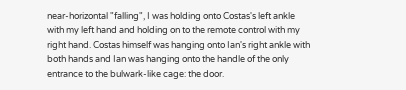near-horizontal "falling", I was holding onto Costas's left ankle with my left hand and holding on to the remote control with my right hand. Costas himself was hanging onto Ian's right ankle with both hands and Ian was hanging onto the handle of the only entrance to the bulwark-like cage: the door.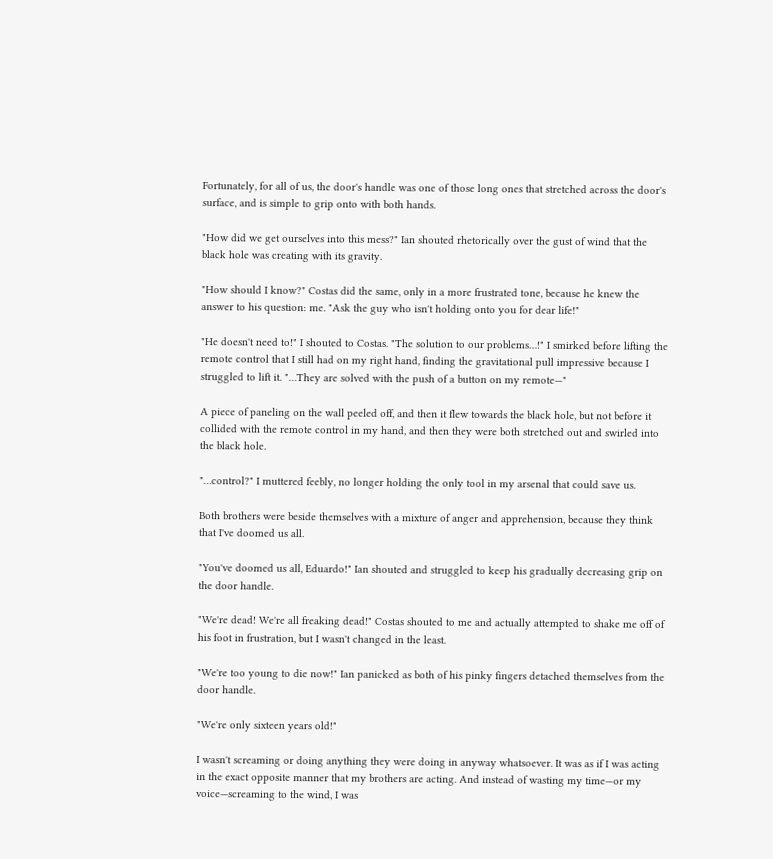Fortunately, for all of us, the door's handle was one of those long ones that stretched across the door's surface, and is simple to grip onto with both hands.

"How did we get ourselves into this mess?" Ian shouted rhetorically over the gust of wind that the black hole was creating with its gravity.

"How should I know?" Costas did the same, only in a more frustrated tone, because he knew the answer to his question: me. "Ask the guy who isn't holding onto you for dear life!"

"He doesn't need to!" I shouted to Costas. "The solution to our problems…!" I smirked before lifting the remote control that I still had on my right hand, finding the gravitational pull impressive because I struggled to lift it. "…They are solved with the push of a button on my remote—"

A piece of paneling on the wall peeled off, and then it flew towards the black hole, but not before it collided with the remote control in my hand, and then they were both stretched out and swirled into the black hole.

"…control?" I muttered feebly, no longer holding the only tool in my arsenal that could save us.

Both brothers were beside themselves with a mixture of anger and apprehension, because they think that I've doomed us all.

"You've doomed us all, Eduardo!" Ian shouted and struggled to keep his gradually decreasing grip on the door handle.

"We're dead! We're all freaking dead!" Costas shouted to me and actually attempted to shake me off of his foot in frustration, but I wasn't changed in the least.

"We're too young to die now!" Ian panicked as both of his pinky fingers detached themselves from the door handle.

"We're only sixteen years old!"

I wasn't screaming or doing anything they were doing in anyway whatsoever. It was as if I was acting in the exact opposite manner that my brothers are acting. And instead of wasting my time—or my voice—screaming to the wind, I was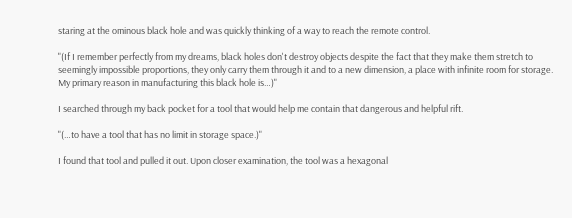staring at the ominous black hole and was quickly thinking of a way to reach the remote control.

"(If I remember perfectly from my dreams, black holes don't destroy objects despite the fact that they make them stretch to seemingly impossible proportions, they only carry them through it and to a new dimension, a place with infinite room for storage. My primary reason in manufacturing this black hole is…)"

I searched through my back pocket for a tool that would help me contain that dangerous and helpful rift.

"(…to have a tool that has no limit in storage space.)"

I found that tool and pulled it out. Upon closer examination, the tool was a hexagonal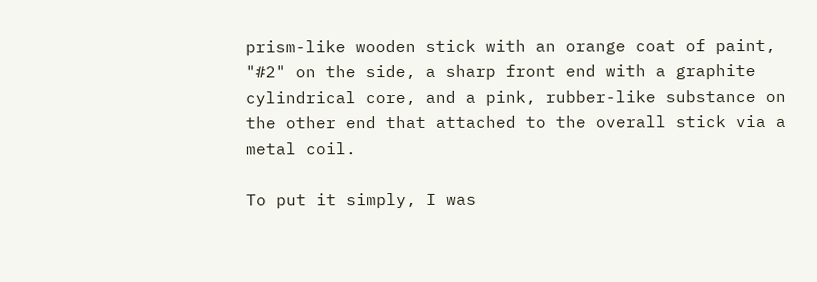prism-like wooden stick with an orange coat of paint, "#2" on the side, a sharp front end with a graphite cylindrical core, and a pink, rubber-like substance on the other end that attached to the overall stick via a metal coil.

To put it simply, I was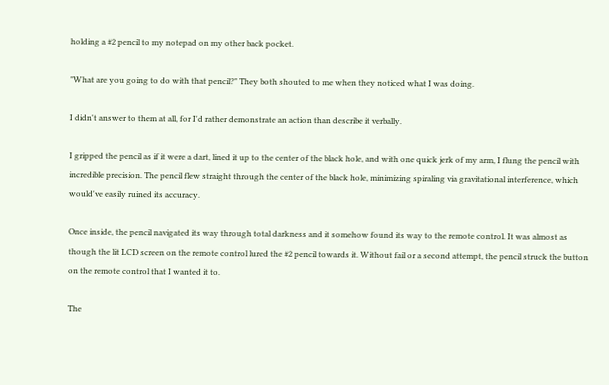holding a #2 pencil to my notepad on my other back pocket.

"What are you going to do with that pencil?" They both shouted to me when they noticed what I was doing.

I didn't answer to them at all, for I'd rather demonstrate an action than describe it verbally.

I gripped the pencil as if it were a dart, lined it up to the center of the black hole, and with one quick jerk of my arm, I flung the pencil with incredible precision. The pencil flew straight through the center of the black hole, minimizing spiraling via gravitational interference, which would've easily ruined its accuracy.

Once inside, the pencil navigated its way through total darkness and it somehow found its way to the remote control. It was almost as though the lit LCD screen on the remote control lured the #2 pencil towards it. Without fail or a second attempt, the pencil struck the button on the remote control that I wanted it to.

The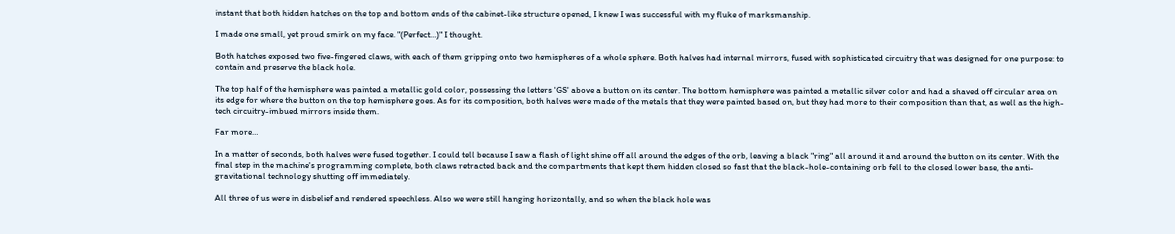instant that both hidden hatches on the top and bottom ends of the cabinet-like structure opened, I knew I was successful with my fluke of marksmanship.

I made one small, yet proud smirk on my face. "(Perfect…)" I thought.

Both hatches exposed two five-fingered claws, with each of them gripping onto two hemispheres of a whole sphere. Both halves had internal mirrors, fused with sophisticated circuitry that was designed for one purpose: to contain and preserve the black hole.

The top half of the hemisphere was painted a metallic gold color, possessing the letters 'GS' above a button on its center. The bottom hemisphere was painted a metallic silver color and had a shaved off circular area on its edge for where the button on the top hemisphere goes. As for its composition, both halves were made of the metals that they were painted based on, but they had more to their composition than that, as well as the high-tech circuitry-imbued mirrors inside them.

Far more…

In a matter of seconds, both halves were fused together. I could tell because I saw a flash of light shine off all around the edges of the orb, leaving a black "ring" all around it and around the button on its center. With the final step in the machine's programming complete, both claws retracted back and the compartments that kept them hidden closed so fast that the black-hole-containing orb fell to the closed lower base, the anti-gravitational technology shutting off immediately.

All three of us were in disbelief and rendered speechless. Also we were still hanging horizontally, and so when the black hole was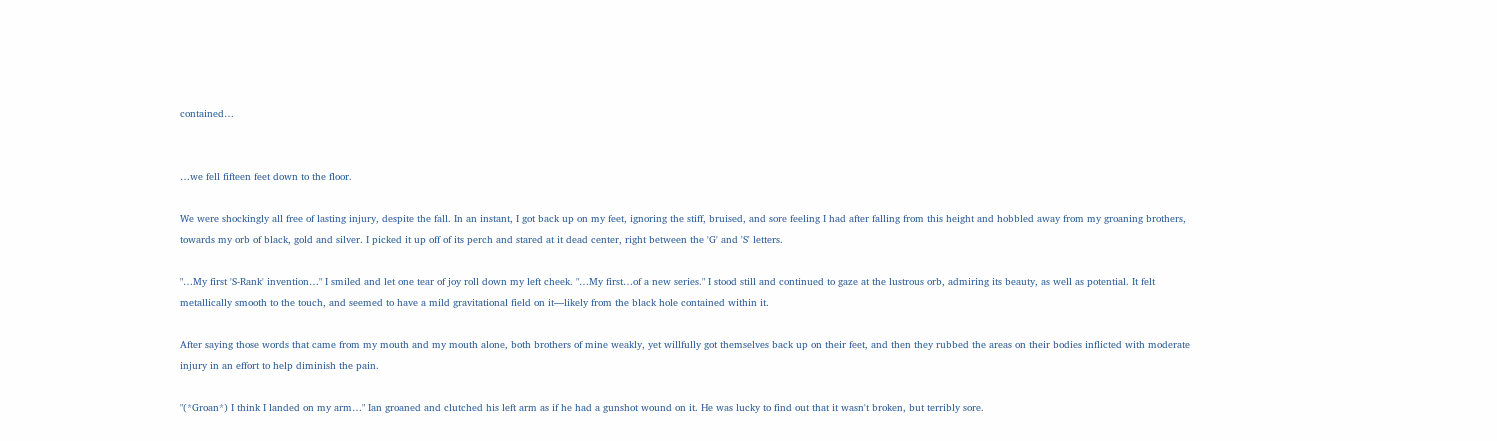contained…


…we fell fifteen feet down to the floor.

We were shockingly all free of lasting injury, despite the fall. In an instant, I got back up on my feet, ignoring the stiff, bruised, and sore feeling I had after falling from this height and hobbled away from my groaning brothers, towards my orb of black, gold and silver. I picked it up off of its perch and stared at it dead center, right between the 'G' and 'S' letters.

"…My first 'S-Rank' invention…" I smiled and let one tear of joy roll down my left cheek. "…My first…of a new series." I stood still and continued to gaze at the lustrous orb, admiring its beauty, as well as potential. It felt metallically smooth to the touch, and seemed to have a mild gravitational field on it—likely from the black hole contained within it.

After saying those words that came from my mouth and my mouth alone, both brothers of mine weakly, yet willfully got themselves back up on their feet, and then they rubbed the areas on their bodies inflicted with moderate injury in an effort to help diminish the pain.

"(*Groan*) I think I landed on my arm…" Ian groaned and clutched his left arm as if he had a gunshot wound on it. He was lucky to find out that it wasn't broken, but terribly sore.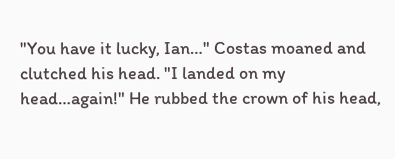"You have it lucky, Ian…" Costas moaned and clutched his head. "I landed on my head…again!" He rubbed the crown of his head,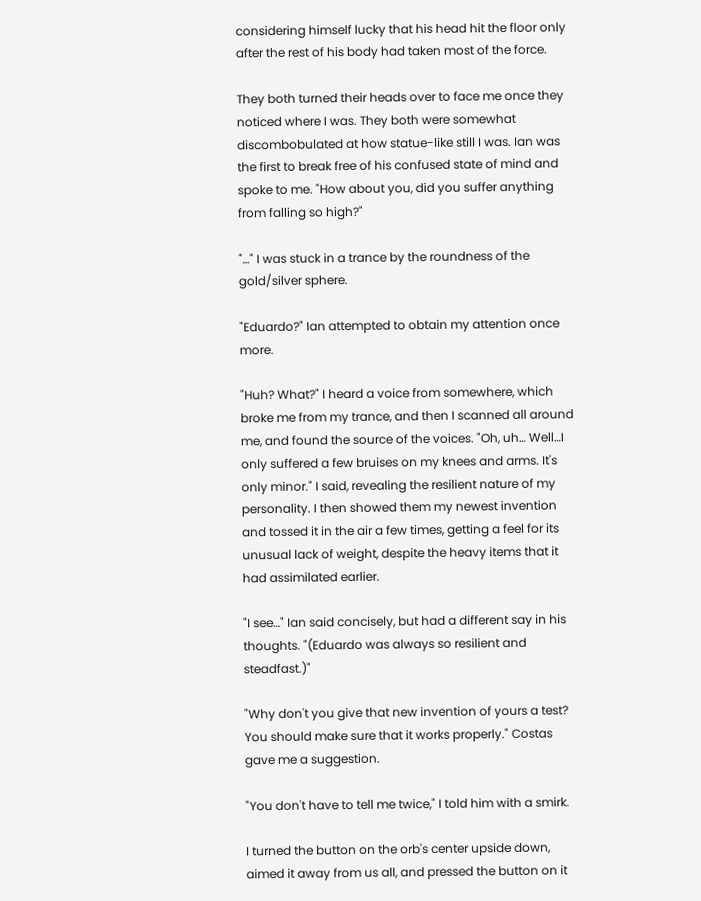considering himself lucky that his head hit the floor only after the rest of his body had taken most of the force.

They both turned their heads over to face me once they noticed where I was. They both were somewhat discombobulated at how statue-like still I was. Ian was the first to break free of his confused state of mind and spoke to me. "How about you, did you suffer anything from falling so high?"

"…" I was stuck in a trance by the roundness of the gold/silver sphere.

"Eduardo?" Ian attempted to obtain my attention once more.

"Huh? What?" I heard a voice from somewhere, which broke me from my trance, and then I scanned all around me, and found the source of the voices. "Oh, uh… Well…I only suffered a few bruises on my knees and arms. It's only minor." I said, revealing the resilient nature of my personality. I then showed them my newest invention and tossed it in the air a few times, getting a feel for its unusual lack of weight, despite the heavy items that it had assimilated earlier.

"I see…" Ian said concisely, but had a different say in his thoughts. "(Eduardo was always so resilient and steadfast.)"

"Why don't you give that new invention of yours a test? You should make sure that it works properly." Costas gave me a suggestion.

"You don't have to tell me twice," I told him with a smirk.

I turned the button on the orb's center upside down, aimed it away from us all, and pressed the button on it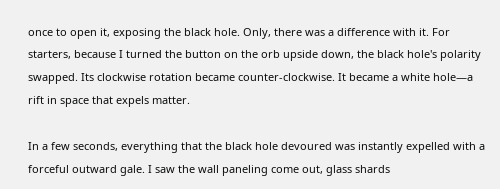once to open it, exposing the black hole. Only, there was a difference with it. For starters, because I turned the button on the orb upside down, the black hole's polarity swapped. Its clockwise rotation became counter-clockwise. It became a white hole—a rift in space that expels matter.

In a few seconds, everything that the black hole devoured was instantly expelled with a forceful outward gale. I saw the wall paneling come out, glass shards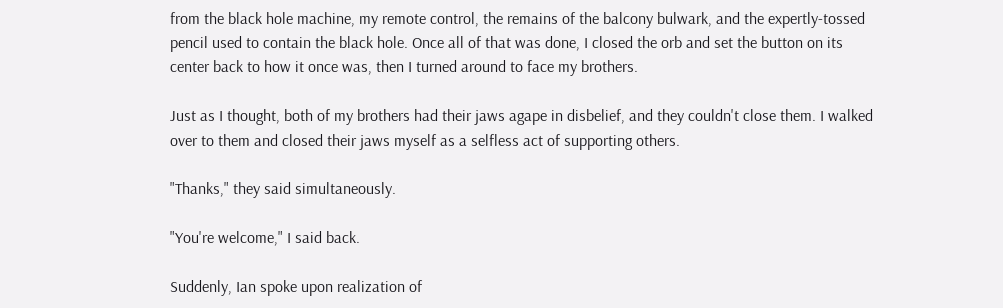from the black hole machine, my remote control, the remains of the balcony bulwark, and the expertly-tossed pencil used to contain the black hole. Once all of that was done, I closed the orb and set the button on its center back to how it once was, then I turned around to face my brothers.

Just as I thought, both of my brothers had their jaws agape in disbelief, and they couldn't close them. I walked over to them and closed their jaws myself as a selfless act of supporting others.

"Thanks," they said simultaneously.

"You're welcome," I said back.

Suddenly, Ian spoke upon realization of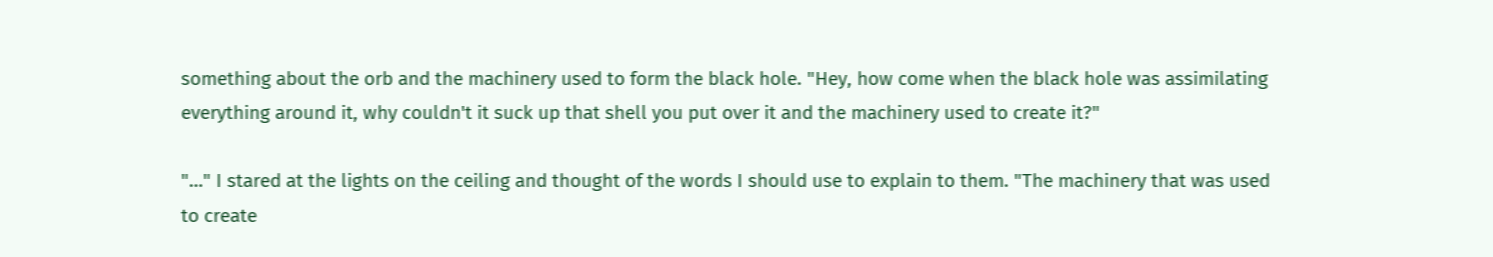something about the orb and the machinery used to form the black hole. "Hey, how come when the black hole was assimilating everything around it, why couldn't it suck up that shell you put over it and the machinery used to create it?"

"…" I stared at the lights on the ceiling and thought of the words I should use to explain to them. "The machinery that was used to create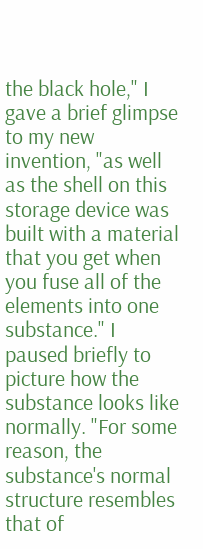the black hole," I gave a brief glimpse to my new invention, "as well as the shell on this storage device was built with a material that you get when you fuse all of the elements into one substance." I paused briefly to picture how the substance looks like normally. "For some reason, the substance's normal structure resembles that of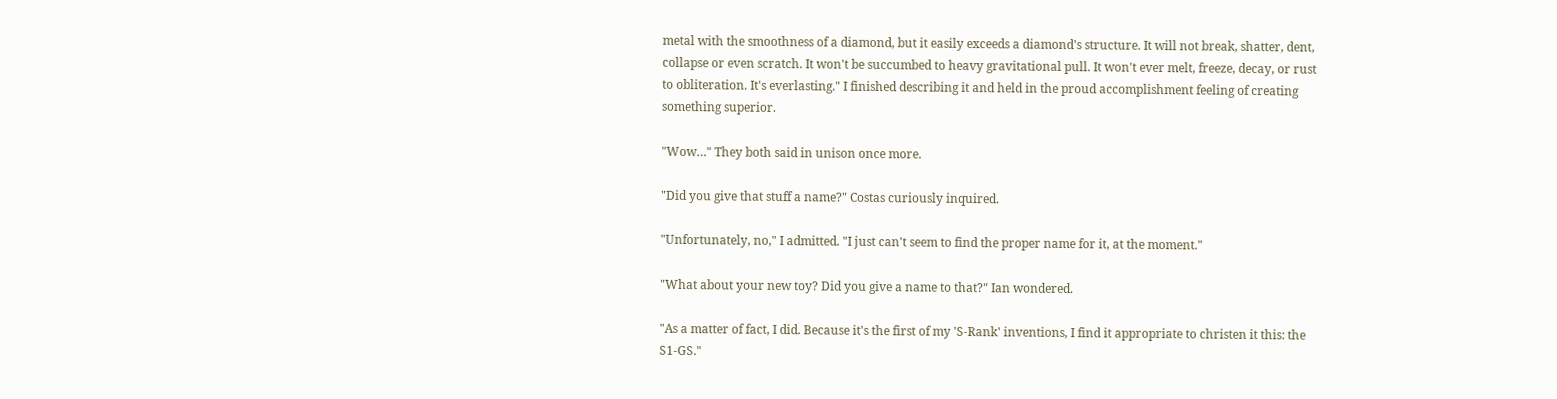metal with the smoothness of a diamond, but it easily exceeds a diamond's structure. It will not break, shatter, dent, collapse or even scratch. It won't be succumbed to heavy gravitational pull. It won't ever melt, freeze, decay, or rust to obliteration. It's everlasting." I finished describing it and held in the proud accomplishment feeling of creating something superior.

"Wow…" They both said in unison once more.

"Did you give that stuff a name?" Costas curiously inquired.

"Unfortunately, no," I admitted. "I just can't seem to find the proper name for it, at the moment."

"What about your new toy? Did you give a name to that?" Ian wondered.

"As a matter of fact, I did. Because it's the first of my 'S-Rank' inventions, I find it appropriate to christen it this: the S1-GS."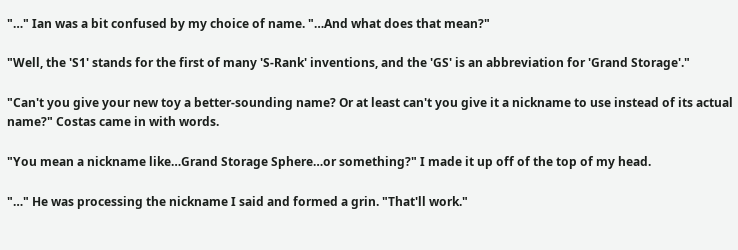"…" Ian was a bit confused by my choice of name. "…And what does that mean?"

"Well, the 'S1' stands for the first of many 'S-Rank' inventions, and the 'GS' is an abbreviation for 'Grand Storage'."

"Can't you give your new toy a better-sounding name? Or at least can't you give it a nickname to use instead of its actual name?" Costas came in with words.

"You mean a nickname like…Grand Storage Sphere…or something?" I made it up off of the top of my head.

"…" He was processing the nickname I said and formed a grin. "That'll work."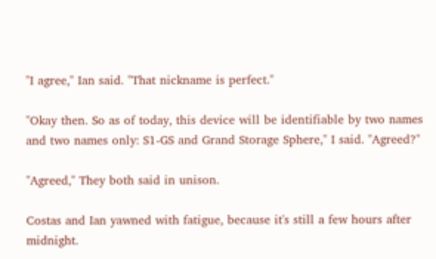"I agree," Ian said. "That nickname is perfect."

"Okay then. So as of today, this device will be identifiable by two names and two names only: S1-GS and Grand Storage Sphere," I said. "Agreed?"

"Agreed," They both said in unison.

Costas and Ian yawned with fatigue, because it's still a few hours after midnight.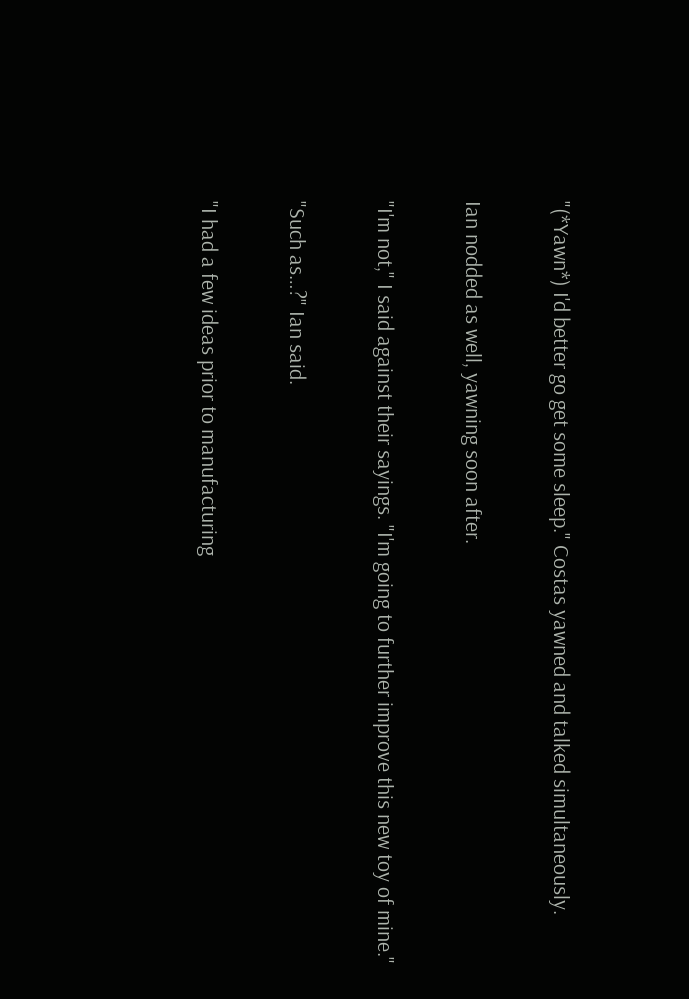"(*Yawn*) I'd better go get some sleep." Costas yawned and talked simultaneously.

Ian nodded as well, yawning soon after.

"I'm not," I said against their sayings. "I'm going to further improve this new toy of mine."

"Such as…?" Ian said.

"I had a few ideas prior to manufacturing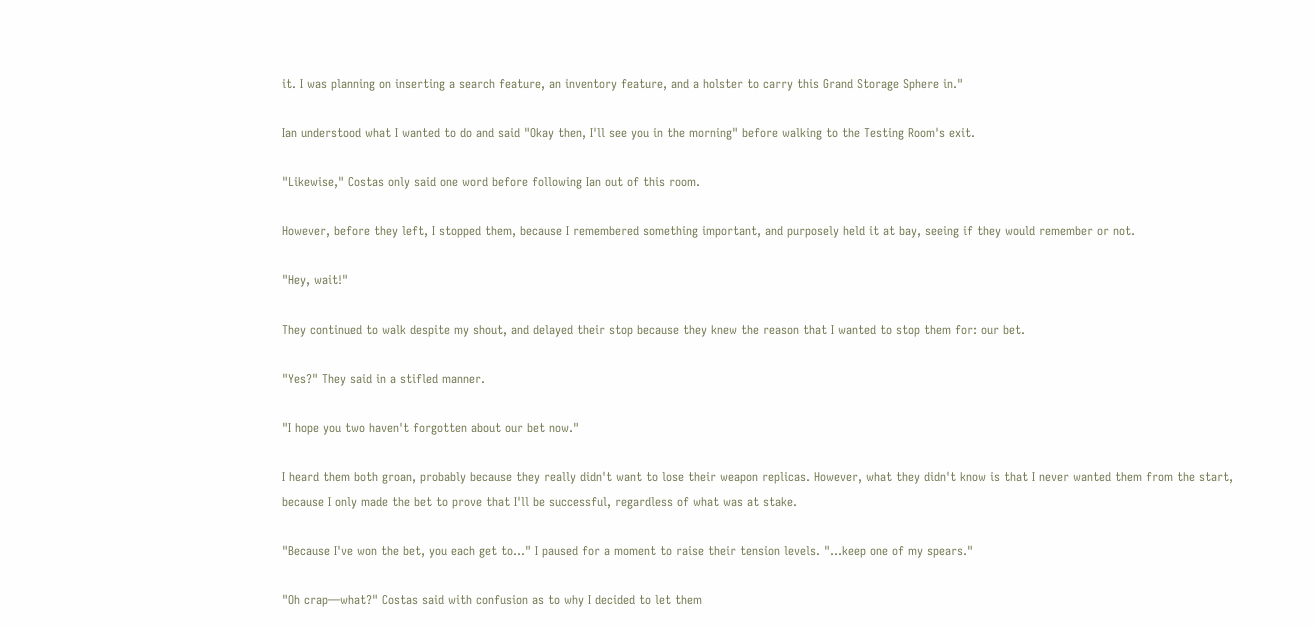it. I was planning on inserting a search feature, an inventory feature, and a holster to carry this Grand Storage Sphere in."

Ian understood what I wanted to do and said "Okay then, I'll see you in the morning" before walking to the Testing Room's exit.

"Likewise," Costas only said one word before following Ian out of this room.

However, before they left, I stopped them, because I remembered something important, and purposely held it at bay, seeing if they would remember or not.

"Hey, wait!"

They continued to walk despite my shout, and delayed their stop because they knew the reason that I wanted to stop them for: our bet.

"Yes?" They said in a stifled manner.

"I hope you two haven't forgotten about our bet now."

I heard them both groan, probably because they really didn't want to lose their weapon replicas. However, what they didn't know is that I never wanted them from the start, because I only made the bet to prove that I'll be successful, regardless of what was at stake.

"Because I've won the bet, you each get to…" I paused for a moment to raise their tension levels. "…keep one of my spears."

"Oh crap—what?" Costas said with confusion as to why I decided to let them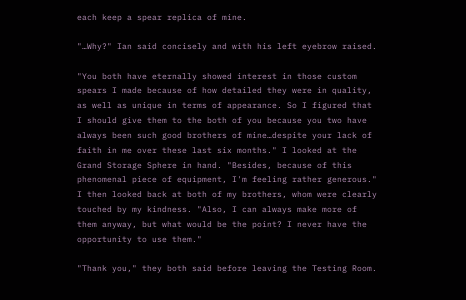each keep a spear replica of mine.

"…Why?" Ian said concisely and with his left eyebrow raised.

"You both have eternally showed interest in those custom spears I made because of how detailed they were in quality, as well as unique in terms of appearance. So I figured that I should give them to the both of you because you two have always been such good brothers of mine…despite your lack of faith in me over these last six months." I looked at the Grand Storage Sphere in hand. "Besides, because of this phenomenal piece of equipment, I'm feeling rather generous." I then looked back at both of my brothers, whom were clearly touched by my kindness. "Also, I can always make more of them anyway, but what would be the point? I never have the opportunity to use them."

"Thank you," they both said before leaving the Testing Room.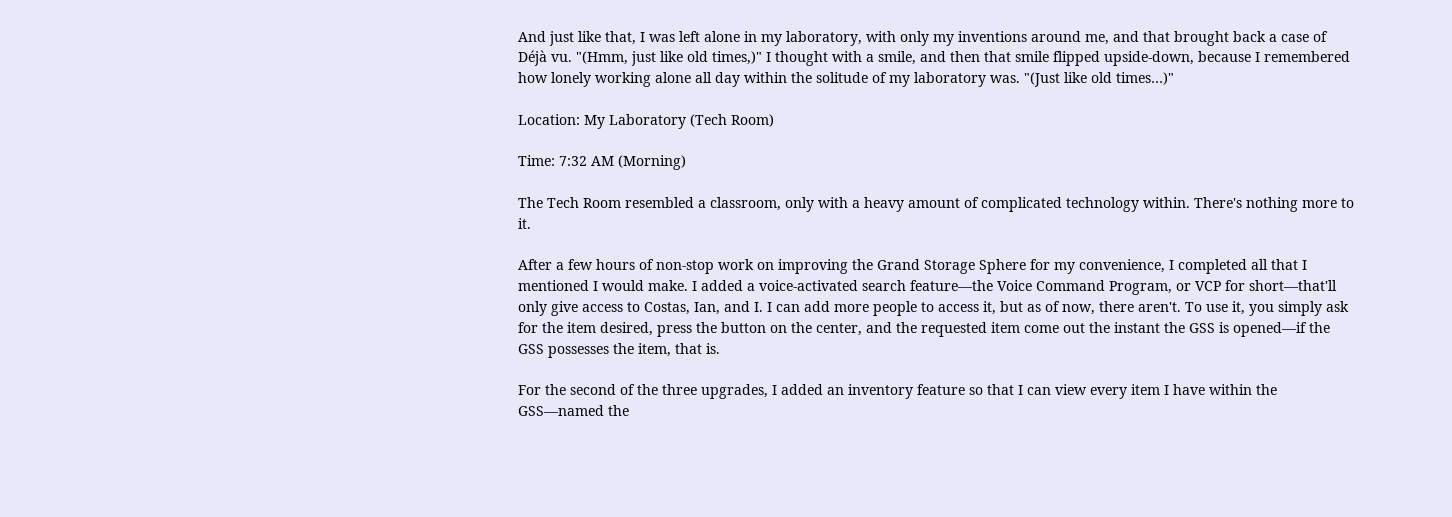And just like that, I was left alone in my laboratory, with only my inventions around me, and that brought back a case of Déjà vu. "(Hmm, just like old times,)" I thought with a smile, and then that smile flipped upside-down, because I remembered how lonely working alone all day within the solitude of my laboratory was. "(Just like old times…)"

Location: My Laboratory (Tech Room)

Time: 7:32 AM (Morning)

The Tech Room resembled a classroom, only with a heavy amount of complicated technology within. There's nothing more to it.

After a few hours of non-stop work on improving the Grand Storage Sphere for my convenience, I completed all that I mentioned I would make. I added a voice-activated search feature—the Voice Command Program, or VCP for short—that'll only give access to Costas, Ian, and I. I can add more people to access it, but as of now, there aren't. To use it, you simply ask for the item desired, press the button on the center, and the requested item come out the instant the GSS is opened—if the GSS possesses the item, that is.

For the second of the three upgrades, I added an inventory feature so that I can view every item I have within the GSS—named the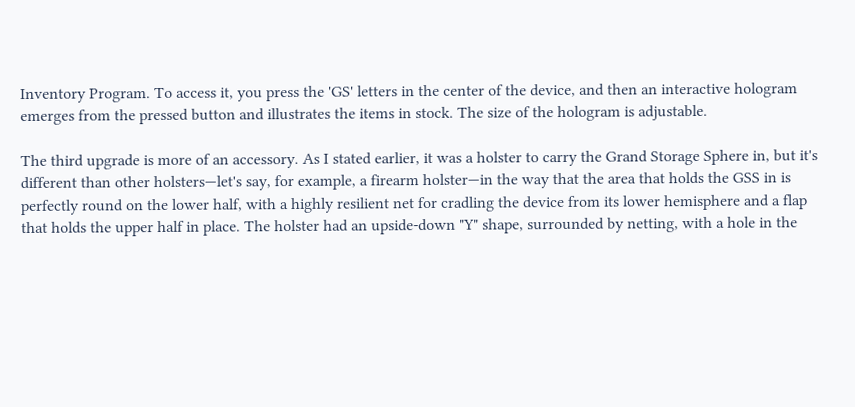Inventory Program. To access it, you press the 'GS' letters in the center of the device, and then an interactive hologram emerges from the pressed button and illustrates the items in stock. The size of the hologram is adjustable.

The third upgrade is more of an accessory. As I stated earlier, it was a holster to carry the Grand Storage Sphere in, but it's different than other holsters—let's say, for example, a firearm holster—in the way that the area that holds the GSS in is perfectly round on the lower half, with a highly resilient net for cradling the device from its lower hemisphere and a flap that holds the upper half in place. The holster had an upside-down "Y" shape, surrounded by netting, with a hole in the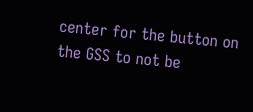center for the button on the GSS to not be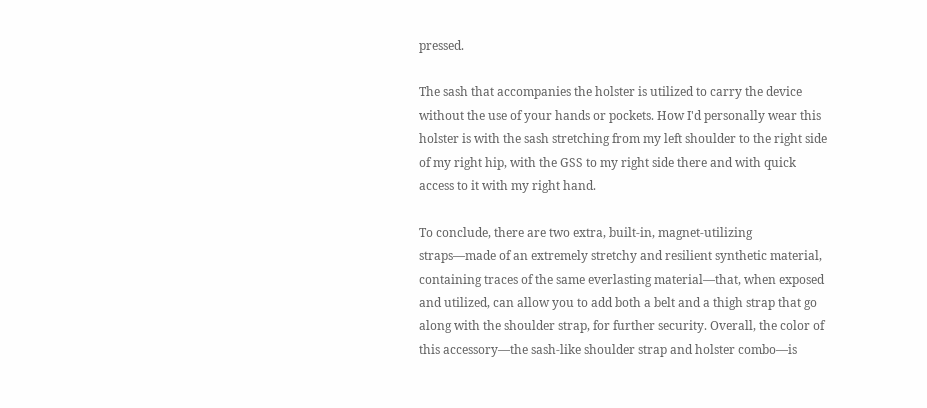pressed.

The sash that accompanies the holster is utilized to carry the device without the use of your hands or pockets. How I'd personally wear this holster is with the sash stretching from my left shoulder to the right side of my right hip, with the GSS to my right side there and with quick access to it with my right hand.

To conclude, there are two extra, built-in, magnet-utilizing straps—made of an extremely stretchy and resilient synthetic material, containing traces of the same everlasting material—that, when exposed and utilized, can allow you to add both a belt and a thigh strap that go along with the shoulder strap, for further security. Overall, the color of this accessory—the sash-like shoulder strap and holster combo—is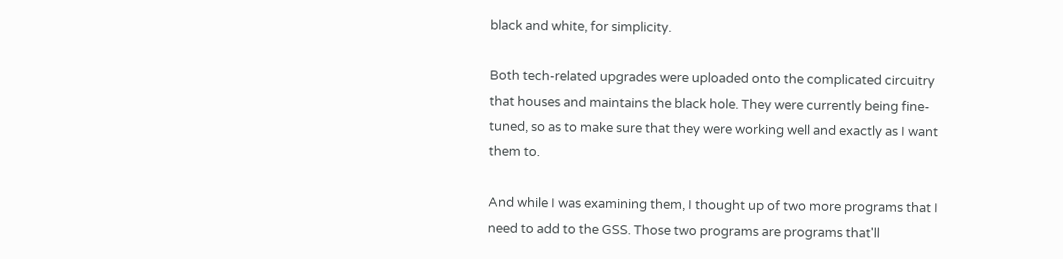black and white, for simplicity.

Both tech-related upgrades were uploaded onto the complicated circuitry that houses and maintains the black hole. They were currently being fine-tuned, so as to make sure that they were working well and exactly as I want them to.

And while I was examining them, I thought up of two more programs that I need to add to the GSS. Those two programs are programs that'll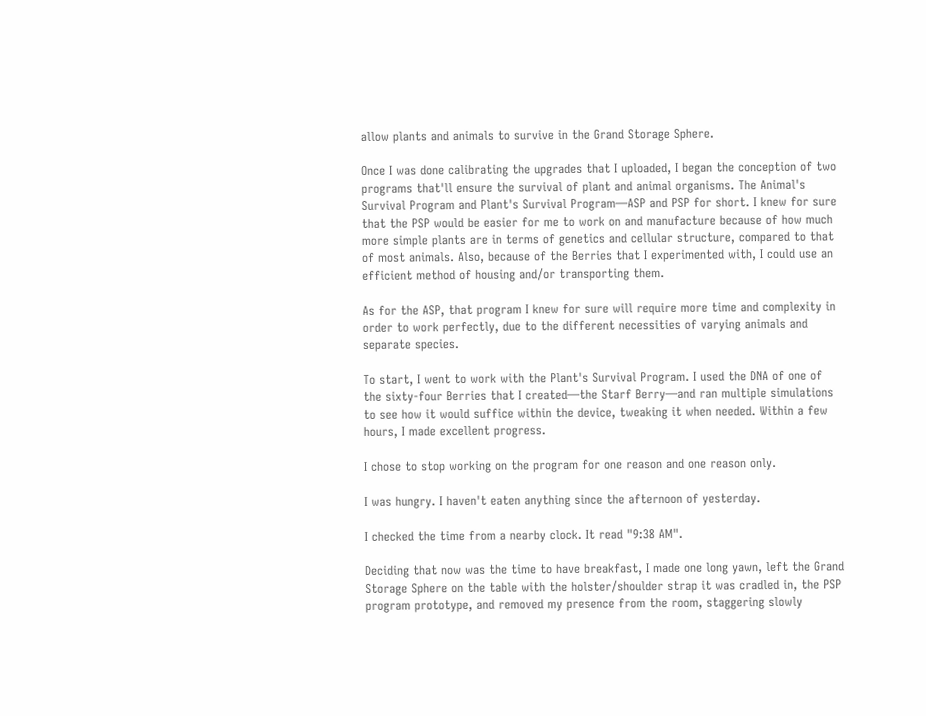allow plants and animals to survive in the Grand Storage Sphere.

Once I was done calibrating the upgrades that I uploaded, I began the conception of two programs that'll ensure the survival of plant and animal organisms. The Animal's Survival Program and Plant's Survival Program—ASP and PSP for short. I knew for sure that the PSP would be easier for me to work on and manufacture because of how much more simple plants are in terms of genetics and cellular structure, compared to that of most animals. Also, because of the Berries that I experimented with, I could use an efficient method of housing and/or transporting them.

As for the ASP, that program I knew for sure will require more time and complexity in order to work perfectly, due to the different necessities of varying animals and separate species.

To start, I went to work with the Plant's Survival Program. I used the DNA of one of the sixty-four Berries that I created—the Starf Berry—and ran multiple simulations to see how it would suffice within the device, tweaking it when needed. Within a few hours, I made excellent progress.

I chose to stop working on the program for one reason and one reason only.

I was hungry. I haven't eaten anything since the afternoon of yesterday.

I checked the time from a nearby clock. It read "9:38 AM".

Deciding that now was the time to have breakfast, I made one long yawn, left the Grand Storage Sphere on the table with the holster/shoulder strap it was cradled in, the PSP program prototype, and removed my presence from the room, staggering slowly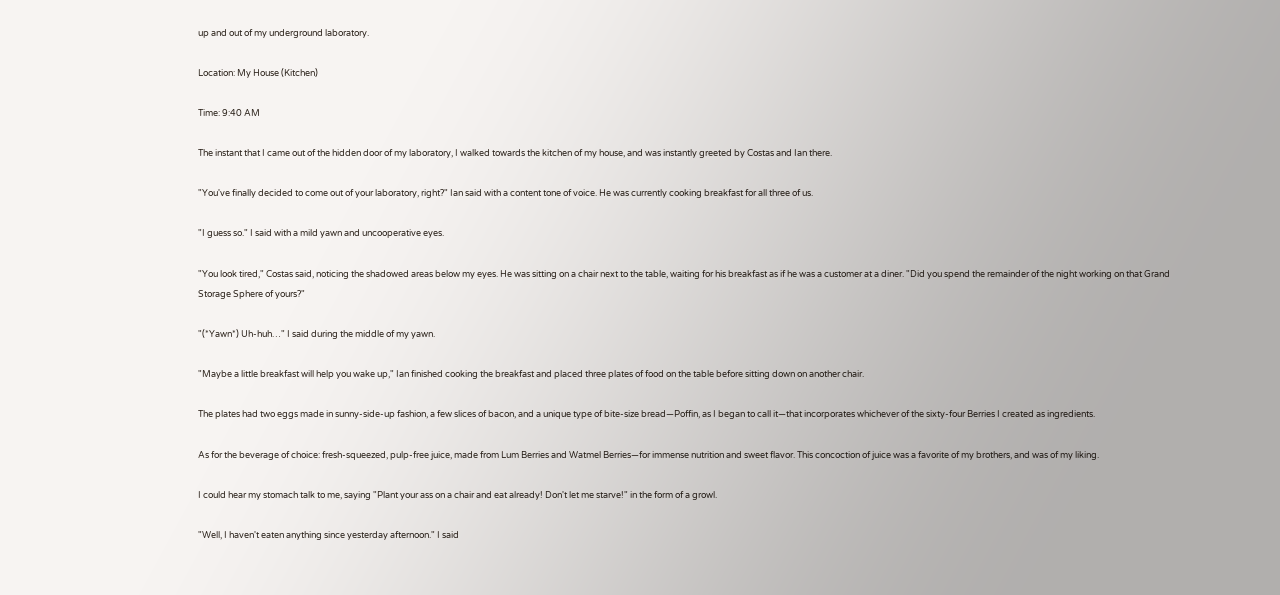up and out of my underground laboratory.

Location: My House (Kitchen)

Time: 9:40 AM

The instant that I came out of the hidden door of my laboratory, I walked towards the kitchen of my house, and was instantly greeted by Costas and Ian there.

"You've finally decided to come out of your laboratory, right?" Ian said with a content tone of voice. He was currently cooking breakfast for all three of us.

"I guess so." I said with a mild yawn and uncooperative eyes.

"You look tired," Costas said, noticing the shadowed areas below my eyes. He was sitting on a chair next to the table, waiting for his breakfast as if he was a customer at a diner. "Did you spend the remainder of the night working on that Grand Storage Sphere of yours?"

"(*Yawn*) Uh-huh…" I said during the middle of my yawn.

"Maybe a little breakfast will help you wake up," Ian finished cooking the breakfast and placed three plates of food on the table before sitting down on another chair.

The plates had two eggs made in sunny-side-up fashion, a few slices of bacon, and a unique type of bite-size bread—Poffin, as I began to call it—that incorporates whichever of the sixty-four Berries I created as ingredients.

As for the beverage of choice: fresh-squeezed, pulp-free juice, made from Lum Berries and Watmel Berries—for immense nutrition and sweet flavor. This concoction of juice was a favorite of my brothers, and was of my liking.

I could hear my stomach talk to me, saying "Plant your ass on a chair and eat already! Don't let me starve!" in the form of a growl.

"Well, I haven't eaten anything since yesterday afternoon." I said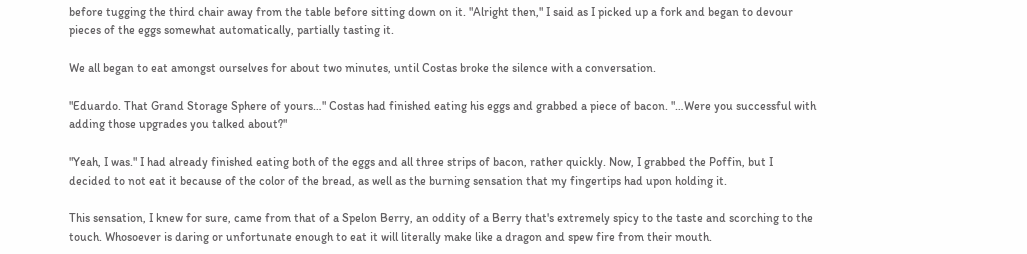before tugging the third chair away from the table before sitting down on it. "Alright then," I said as I picked up a fork and began to devour pieces of the eggs somewhat automatically, partially tasting it.

We all began to eat amongst ourselves for about two minutes, until Costas broke the silence with a conversation.

"Eduardo. That Grand Storage Sphere of yours…" Costas had finished eating his eggs and grabbed a piece of bacon. "…Were you successful with adding those upgrades you talked about?"

"Yeah, I was." I had already finished eating both of the eggs and all three strips of bacon, rather quickly. Now, I grabbed the Poffin, but I decided to not eat it because of the color of the bread, as well as the burning sensation that my fingertips had upon holding it.

This sensation, I knew for sure, came from that of a Spelon Berry, an oddity of a Berry that's extremely spicy to the taste and scorching to the touch. Whosoever is daring or unfortunate enough to eat it will literally make like a dragon and spew fire from their mouth.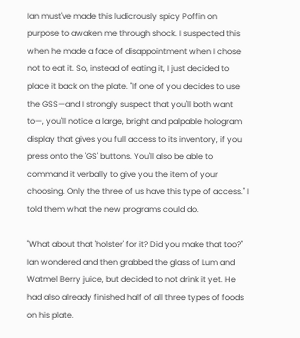Ian must've made this ludicrously spicy Poffin on purpose to awaken me through shock. I suspected this when he made a face of disappointment when I chose not to eat it. So, instead of eating it, I just decided to place it back on the plate. "If one of you decides to use the GSS—and I strongly suspect that you'll both want to—, you'll notice a large, bright and palpable hologram display that gives you full access to its inventory, if you press onto the 'GS' buttons. You'll also be able to command it verbally to give you the item of your choosing. Only the three of us have this type of access." I told them what the new programs could do.

"What about that 'holster' for it? Did you make that too?" Ian wondered and then grabbed the glass of Lum and Watmel Berry juice, but decided to not drink it yet. He had also already finished half of all three types of foods on his plate.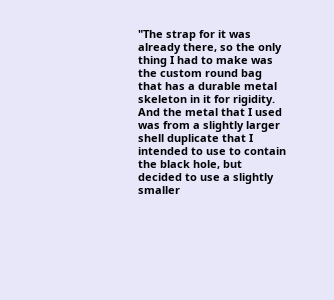"The strap for it was already there, so the only thing I had to make was the custom round bag that has a durable metal skeleton in it for rigidity. And the metal that I used was from a slightly larger shell duplicate that I intended to use to contain the black hole, but decided to use a slightly smaller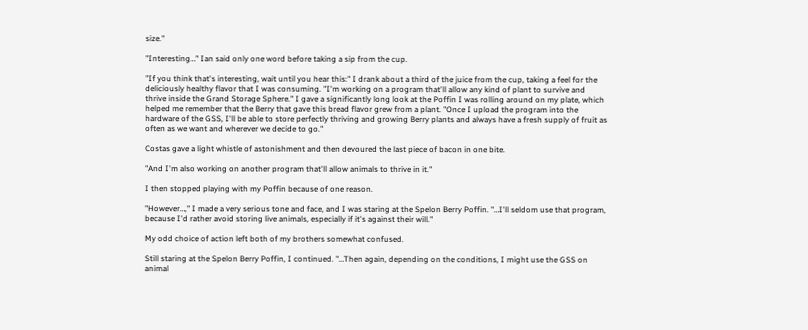size."

"Interesting…" Ian said only one word before taking a sip from the cup.

"If you think that's interesting, wait until you hear this:" I drank about a third of the juice from the cup, taking a feel for the deliciously healthy flavor that I was consuming. "I'm working on a program that'll allow any kind of plant to survive and thrive inside the Grand Storage Sphere." I gave a significantly long look at the Poffin I was rolling around on my plate, which helped me remember that the Berry that gave this bread flavor grew from a plant. "Once I upload the program into the hardware of the GSS, I'll be able to store perfectly thriving and growing Berry plants and always have a fresh supply of fruit as often as we want and wherever we decide to go."

Costas gave a light whistle of astonishment and then devoured the last piece of bacon in one bite.

"And I'm also working on another program that'll allow animals to thrive in it."

I then stopped playing with my Poffin because of one reason.

"However…," I made a very serious tone and face, and I was staring at the Spelon Berry Poffin. "…I'll seldom use that program, because I'd rather avoid storing live animals, especially if it's against their will."

My odd choice of action left both of my brothers somewhat confused.

Still staring at the Spelon Berry Poffin, I continued. "…Then again, depending on the conditions, I might use the GSS on animal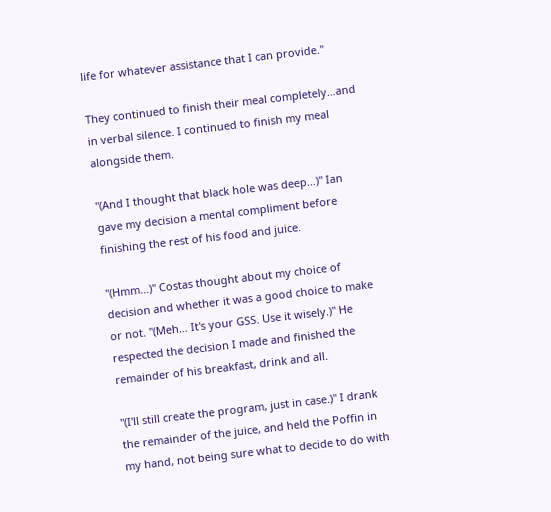life for whatever assistance that I can provide."

They continued to finish their meal completely…and in verbal silence. I continued to finish my meal alongside them.

"(And I thought that black hole was deep…)" Ian gave my decision a mental compliment before finishing the rest of his food and juice.

"(Hmm…)" Costas thought about my choice of decision and whether it was a good choice to make or not. "(Meh… It's your GSS. Use it wisely.)" He respected the decision I made and finished the remainder of his breakfast, drink and all.

"(I'll still create the program, just in case.)" I drank the remainder of the juice, and held the Poffin in my hand, not being sure what to decide to do with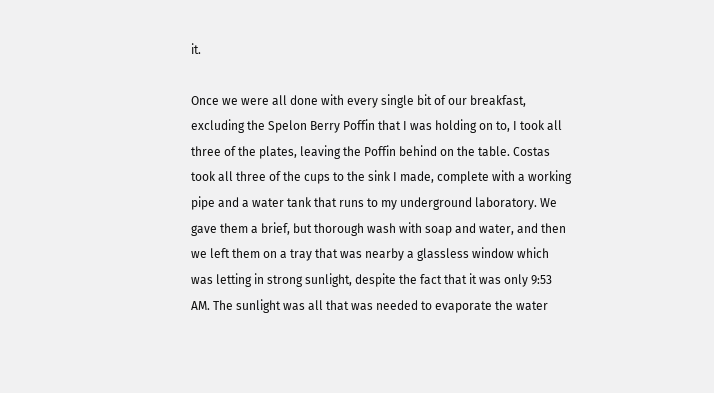it.

Once we were all done with every single bit of our breakfast, excluding the Spelon Berry Poffin that I was holding on to, I took all three of the plates, leaving the Poffin behind on the table. Costas took all three of the cups to the sink I made, complete with a working pipe and a water tank that runs to my underground laboratory. We gave them a brief, but thorough wash with soap and water, and then we left them on a tray that was nearby a glassless window which was letting in strong sunlight, despite the fact that it was only 9:53 AM. The sunlight was all that was needed to evaporate the water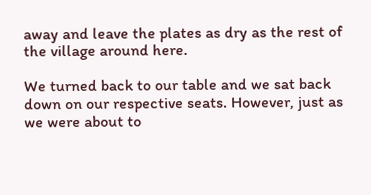away and leave the plates as dry as the rest of the village around here.

We turned back to our table and we sat back down on our respective seats. However, just as we were about to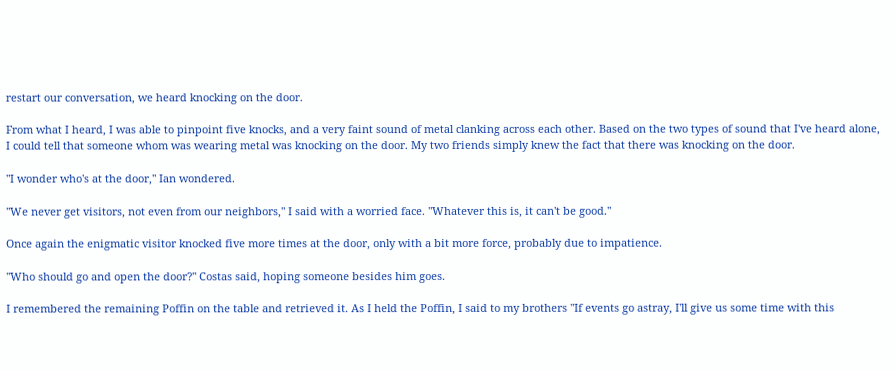restart our conversation, we heard knocking on the door.

From what I heard, I was able to pinpoint five knocks, and a very faint sound of metal clanking across each other. Based on the two types of sound that I've heard alone, I could tell that someone whom was wearing metal was knocking on the door. My two friends simply knew the fact that there was knocking on the door.

"I wonder who's at the door," Ian wondered.

"We never get visitors, not even from our neighbors," I said with a worried face. "Whatever this is, it can't be good."

Once again the enigmatic visitor knocked five more times at the door, only with a bit more force, probably due to impatience.

"Who should go and open the door?" Costas said, hoping someone besides him goes.

I remembered the remaining Poffin on the table and retrieved it. As I held the Poffin, I said to my brothers "If events go astray, I'll give us some time with this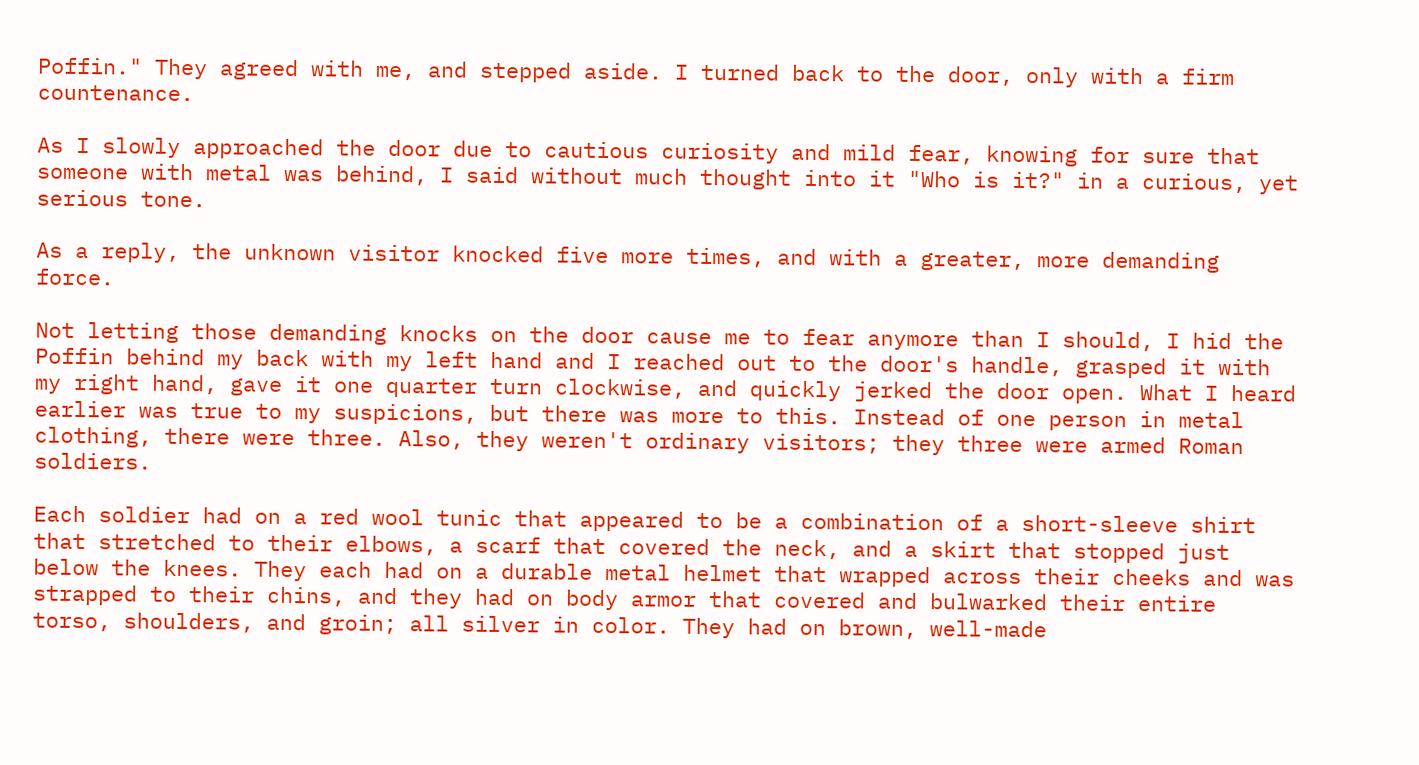Poffin." They agreed with me, and stepped aside. I turned back to the door, only with a firm countenance.

As I slowly approached the door due to cautious curiosity and mild fear, knowing for sure that someone with metal was behind, I said without much thought into it "Who is it?" in a curious, yet serious tone.

As a reply, the unknown visitor knocked five more times, and with a greater, more demanding force.

Not letting those demanding knocks on the door cause me to fear anymore than I should, I hid the Poffin behind my back with my left hand and I reached out to the door's handle, grasped it with my right hand, gave it one quarter turn clockwise, and quickly jerked the door open. What I heard earlier was true to my suspicions, but there was more to this. Instead of one person in metal clothing, there were three. Also, they weren't ordinary visitors; they three were armed Roman soldiers.

Each soldier had on a red wool tunic that appeared to be a combination of a short-sleeve shirt that stretched to their elbows, a scarf that covered the neck, and a skirt that stopped just below the knees. They each had on a durable metal helmet that wrapped across their cheeks and was strapped to their chins, and they had on body armor that covered and bulwarked their entire torso, shoulders, and groin; all silver in color. They had on brown, well-made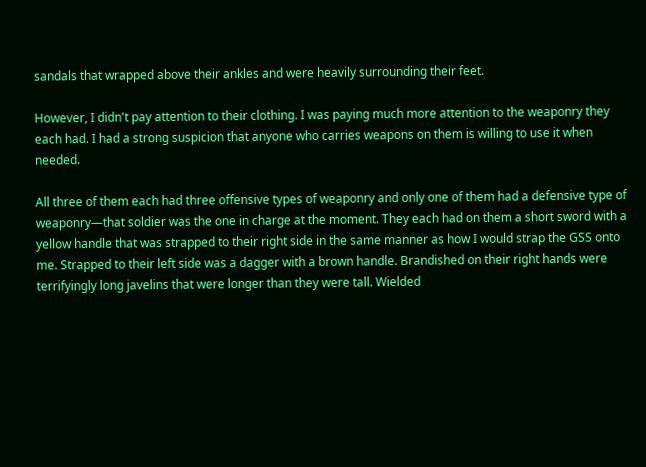sandals that wrapped above their ankles and were heavily surrounding their feet.

However, I didn't pay attention to their clothing. I was paying much more attention to the weaponry they each had. I had a strong suspicion that anyone who carries weapons on them is willing to use it when needed.

All three of them each had three offensive types of weaponry and only one of them had a defensive type of weaponry—that soldier was the one in charge at the moment. They each had on them a short sword with a yellow handle that was strapped to their right side in the same manner as how I would strap the GSS onto me. Strapped to their left side was a dagger with a brown handle. Brandished on their right hands were terrifyingly long javelins that were longer than they were tall. Wielded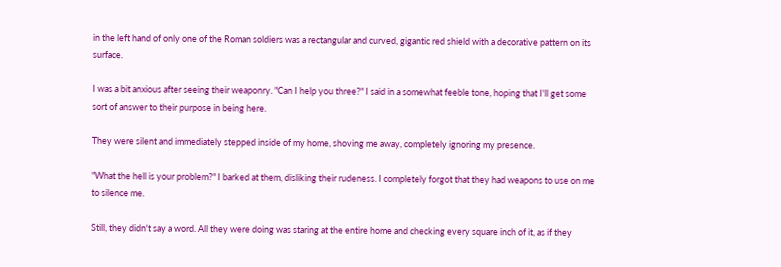in the left hand of only one of the Roman soldiers was a rectangular and curved, gigantic red shield with a decorative pattern on its surface.

I was a bit anxious after seeing their weaponry. "Can I help you three?" I said in a somewhat feeble tone, hoping that I'll get some sort of answer to their purpose in being here.

They were silent and immediately stepped inside of my home, shoving me away, completely ignoring my presence.

"What the hell is your problem?" I barked at them, disliking their rudeness. I completely forgot that they had weapons to use on me to silence me.

Still, they didn't say a word. All they were doing was staring at the entire home and checking every square inch of it, as if they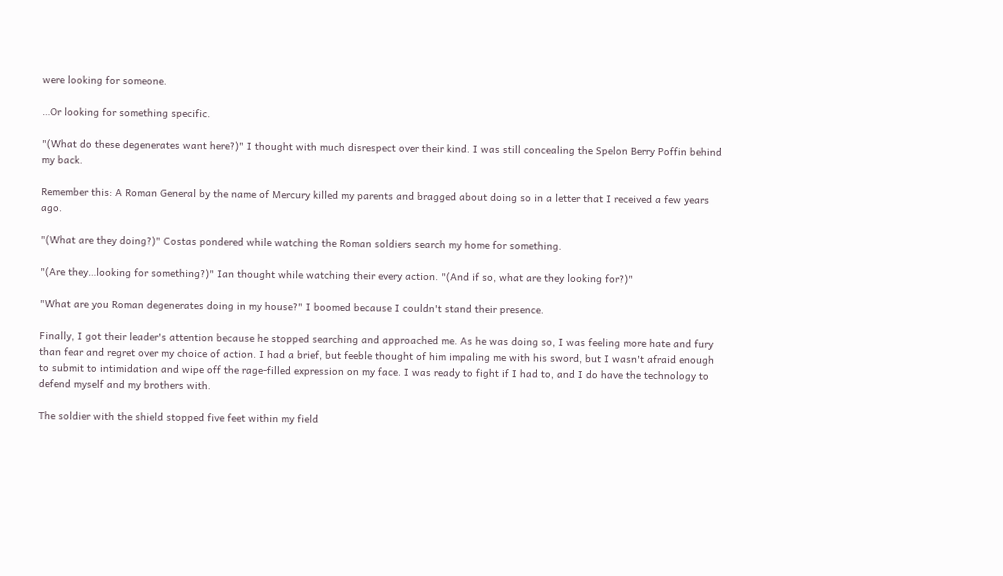were looking for someone.

…Or looking for something specific.

"(What do these degenerates want here?)" I thought with much disrespect over their kind. I was still concealing the Spelon Berry Poffin behind my back.

Remember this: A Roman General by the name of Mercury killed my parents and bragged about doing so in a letter that I received a few years ago.

"(What are they doing?)" Costas pondered while watching the Roman soldiers search my home for something.

"(Are they…looking for something?)" Ian thought while watching their every action. "(And if so, what are they looking for?)"

"What are you Roman degenerates doing in my house?" I boomed because I couldn't stand their presence.

Finally, I got their leader's attention because he stopped searching and approached me. As he was doing so, I was feeling more hate and fury than fear and regret over my choice of action. I had a brief, but feeble thought of him impaling me with his sword, but I wasn't afraid enough to submit to intimidation and wipe off the rage-filled expression on my face. I was ready to fight if I had to, and I do have the technology to defend myself and my brothers with.

The soldier with the shield stopped five feet within my field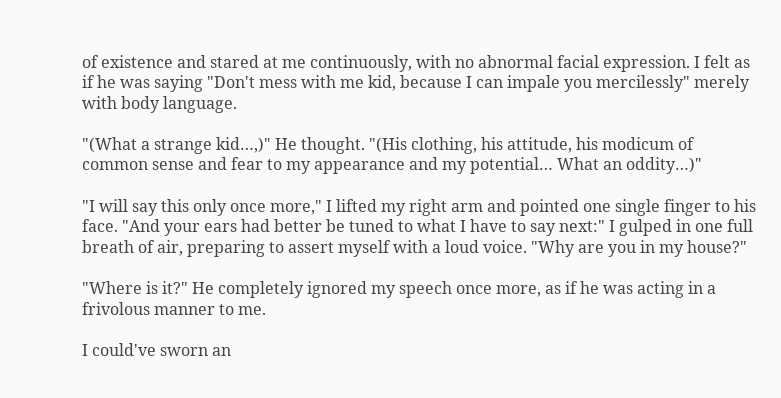of existence and stared at me continuously, with no abnormal facial expression. I felt as if he was saying "Don't mess with me kid, because I can impale you mercilessly" merely with body language.

"(What a strange kid…,)" He thought. "(His clothing, his attitude, his modicum of common sense and fear to my appearance and my potential… What an oddity…)"

"I will say this only once more," I lifted my right arm and pointed one single finger to his face. "And your ears had better be tuned to what I have to say next:" I gulped in one full breath of air, preparing to assert myself with a loud voice. "Why are you in my house?"

"Where is it?" He completely ignored my speech once more, as if he was acting in a frivolous manner to me.

I could've sworn an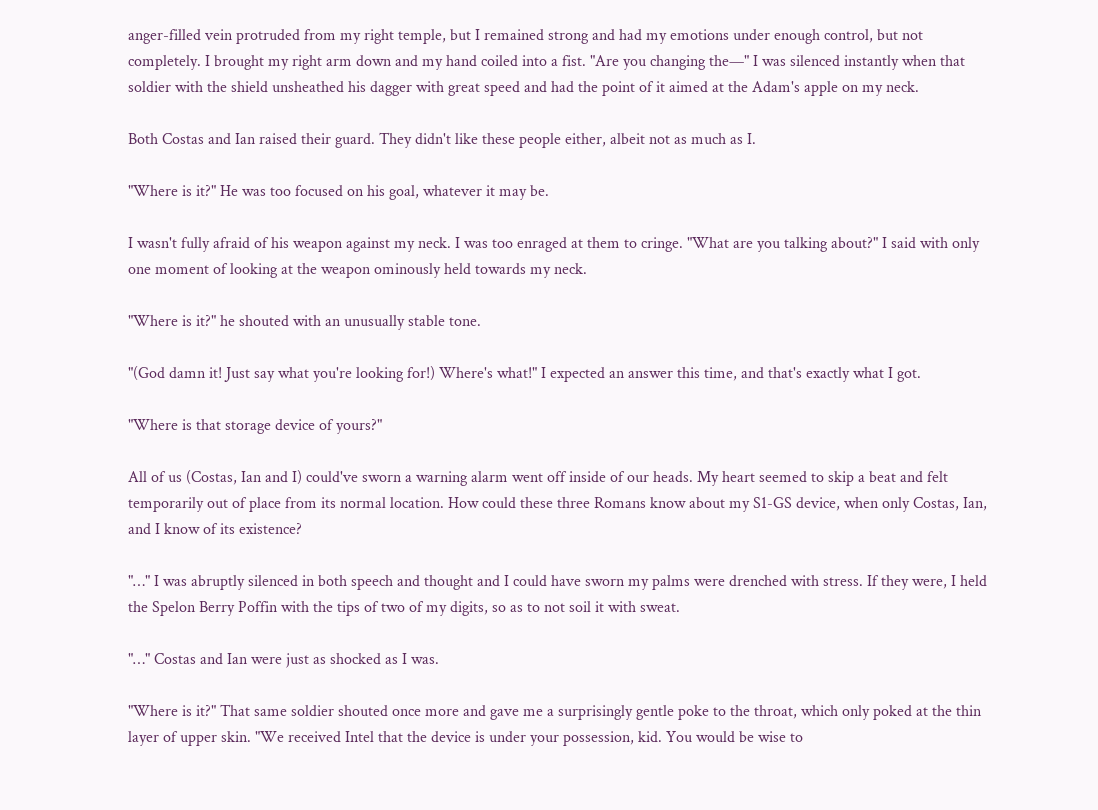anger-filled vein protruded from my right temple, but I remained strong and had my emotions under enough control, but not completely. I brought my right arm down and my hand coiled into a fist. "Are you changing the—" I was silenced instantly when that soldier with the shield unsheathed his dagger with great speed and had the point of it aimed at the Adam's apple on my neck.

Both Costas and Ian raised their guard. They didn't like these people either, albeit not as much as I.

"Where is it?" He was too focused on his goal, whatever it may be.

I wasn't fully afraid of his weapon against my neck. I was too enraged at them to cringe. "What are you talking about?" I said with only one moment of looking at the weapon ominously held towards my neck.

"Where is it?" he shouted with an unusually stable tone.

"(God damn it! Just say what you're looking for!) Where's what!" I expected an answer this time, and that's exactly what I got.

"Where is that storage device of yours?"

All of us (Costas, Ian and I) could've sworn a warning alarm went off inside of our heads. My heart seemed to skip a beat and felt temporarily out of place from its normal location. How could these three Romans know about my S1-GS device, when only Costas, Ian, and I know of its existence?

"…" I was abruptly silenced in both speech and thought and I could have sworn my palms were drenched with stress. If they were, I held the Spelon Berry Poffin with the tips of two of my digits, so as to not soil it with sweat.

"…" Costas and Ian were just as shocked as I was.

"Where is it?" That same soldier shouted once more and gave me a surprisingly gentle poke to the throat, which only poked at the thin layer of upper skin. "We received Intel that the device is under your possession, kid. You would be wise to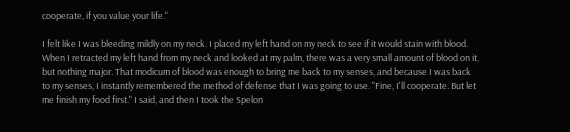cooperate, if you value your life."

I felt like I was bleeding mildly on my neck. I placed my left hand on my neck to see if it would stain with blood. When I retracted my left hand from my neck and looked at my palm, there was a very small amount of blood on it, but nothing major. That modicum of blood was enough to bring me back to my senses, and because I was back to my senses, I instantly remembered the method of defense that I was going to use. "Fine, I'll cooperate. But let me finish my food first." I said, and then I took the Spelon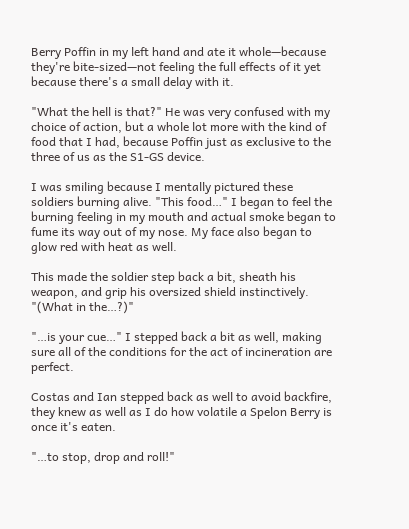Berry Poffin in my left hand and ate it whole—because they're bite-sized—not feeling the full effects of it yet because there's a small delay with it.

"What the hell is that?" He was very confused with my choice of action, but a whole lot more with the kind of food that I had, because Poffin just as exclusive to the three of us as the S1-GS device.

I was smiling because I mentally pictured these soldiers burning alive. "This food…" I began to feel the burning feeling in my mouth and actual smoke began to fume its way out of my nose. My face also began to glow red with heat as well.

This made the soldier step back a bit, sheath his weapon, and grip his oversized shield instinctively. "(What in the…?)"

"…is your cue…" I stepped back a bit as well, making sure all of the conditions for the act of incineration are perfect.

Costas and Ian stepped back as well to avoid backfire, they knew as well as I do how volatile a Spelon Berry is once it's eaten.

"…to stop, drop and roll!"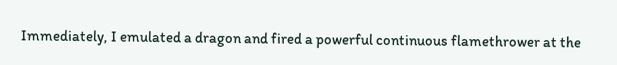Immediately, I emulated a dragon and fired a powerful continuous flamethrower at the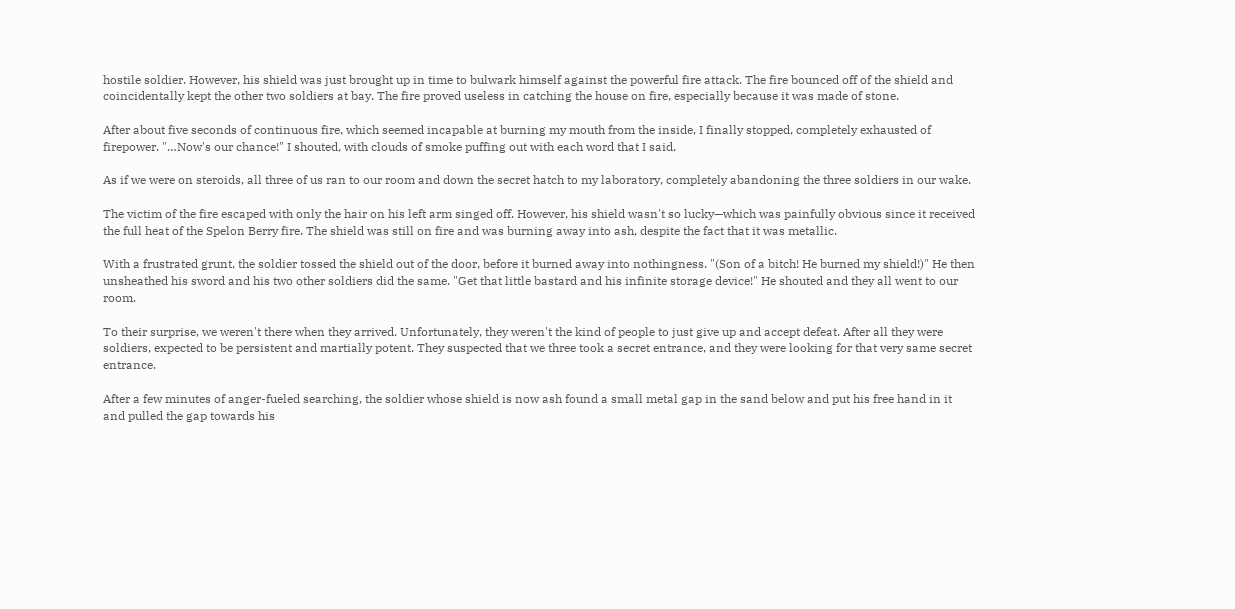hostile soldier. However, his shield was just brought up in time to bulwark himself against the powerful fire attack. The fire bounced off of the shield and coincidentally kept the other two soldiers at bay. The fire proved useless in catching the house on fire, especially because it was made of stone.

After about five seconds of continuous fire, which seemed incapable at burning my mouth from the inside, I finally stopped, completely exhausted of firepower. "…Now's our chance!" I shouted, with clouds of smoke puffing out with each word that I said.

As if we were on steroids, all three of us ran to our room and down the secret hatch to my laboratory, completely abandoning the three soldiers in our wake.

The victim of the fire escaped with only the hair on his left arm singed off. However, his shield wasn't so lucky—which was painfully obvious since it received the full heat of the Spelon Berry fire. The shield was still on fire and was burning away into ash, despite the fact that it was metallic.

With a frustrated grunt, the soldier tossed the shield out of the door, before it burned away into nothingness. "(Son of a bitch! He burned my shield!)" He then unsheathed his sword and his two other soldiers did the same. "Get that little bastard and his infinite storage device!" He shouted and they all went to our room.

To their surprise, we weren't there when they arrived. Unfortunately, they weren't the kind of people to just give up and accept defeat. After all they were soldiers, expected to be persistent and martially potent. They suspected that we three took a secret entrance, and they were looking for that very same secret entrance.

After a few minutes of anger-fueled searching, the soldier whose shield is now ash found a small metal gap in the sand below and put his free hand in it and pulled the gap towards his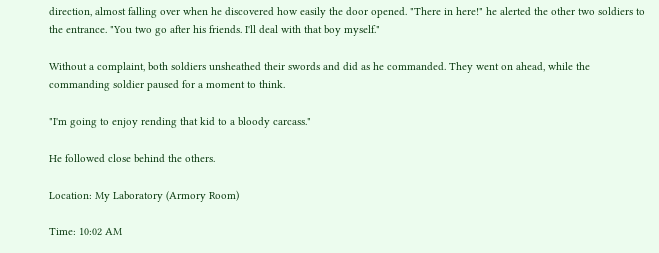direction, almost falling over when he discovered how easily the door opened. "There in here!" he alerted the other two soldiers to the entrance. "You two go after his friends. I'll deal with that boy myself."

Without a complaint, both soldiers unsheathed their swords and did as he commanded. They went on ahead, while the commanding soldier paused for a moment to think.

"I'm going to enjoy rending that kid to a bloody carcass."

He followed close behind the others.

Location: My Laboratory (Armory Room)

Time: 10:02 AM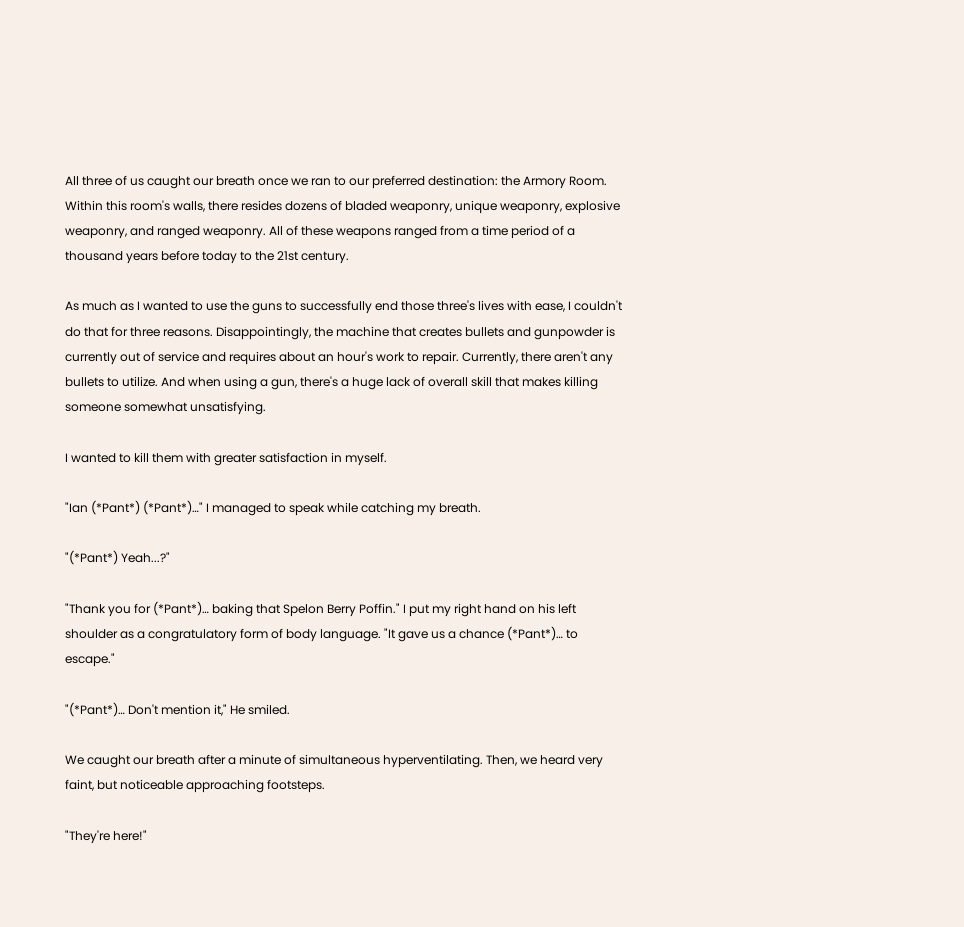All three of us caught our breath once we ran to our preferred destination: the Armory Room. Within this room's walls, there resides dozens of bladed weaponry, unique weaponry, explosive weaponry, and ranged weaponry. All of these weapons ranged from a time period of a thousand years before today to the 21st century.

As much as I wanted to use the guns to successfully end those three's lives with ease, I couldn't do that for three reasons. Disappointingly, the machine that creates bullets and gunpowder is currently out of service and requires about an hour's work to repair. Currently, there aren't any bullets to utilize. And when using a gun, there's a huge lack of overall skill that makes killing someone somewhat unsatisfying.

I wanted to kill them with greater satisfaction in myself.

"Ian (*Pant*) (*Pant*)…" I managed to speak while catching my breath.

"(*Pant*) Yeah...?"

"Thank you for (*Pant*)… baking that Spelon Berry Poffin." I put my right hand on his left shoulder as a congratulatory form of body language. "It gave us a chance (*Pant*)… to escape."

"(*Pant*)… Don't mention it," He smiled.

We caught our breath after a minute of simultaneous hyperventilating. Then, we heard very faint, but noticeable approaching footsteps.

"They're here!"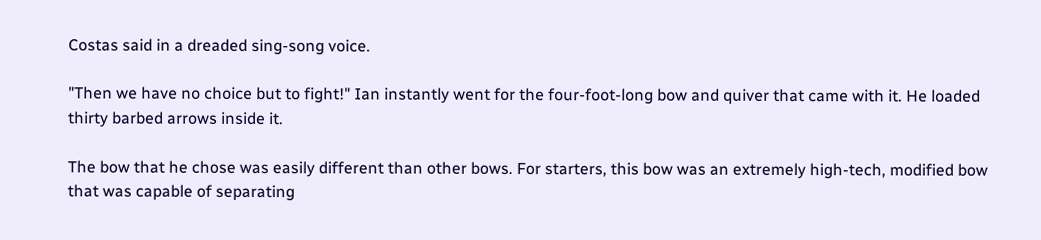Costas said in a dreaded sing-song voice.

"Then we have no choice but to fight!" Ian instantly went for the four-foot-long bow and quiver that came with it. He loaded thirty barbed arrows inside it.

The bow that he chose was easily different than other bows. For starters, this bow was an extremely high-tech, modified bow that was capable of separating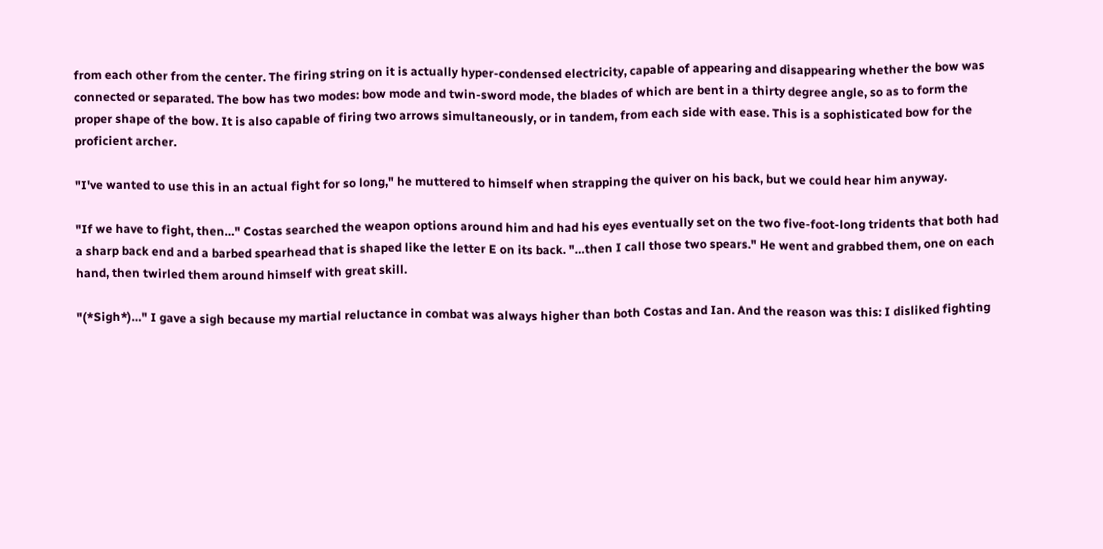from each other from the center. The firing string on it is actually hyper-condensed electricity, capable of appearing and disappearing whether the bow was connected or separated. The bow has two modes: bow mode and twin-sword mode, the blades of which are bent in a thirty degree angle, so as to form the proper shape of the bow. It is also capable of firing two arrows simultaneously, or in tandem, from each side with ease. This is a sophisticated bow for the proficient archer.

"I've wanted to use this in an actual fight for so long," he muttered to himself when strapping the quiver on his back, but we could hear him anyway.

"If we have to fight, then…" Costas searched the weapon options around him and had his eyes eventually set on the two five-foot-long tridents that both had a sharp back end and a barbed spearhead that is shaped like the letter E on its back. "…then I call those two spears." He went and grabbed them, one on each hand, then twirled them around himself with great skill.

"(*Sigh*)…" I gave a sigh because my martial reluctance in combat was always higher than both Costas and Ian. And the reason was this: I disliked fighting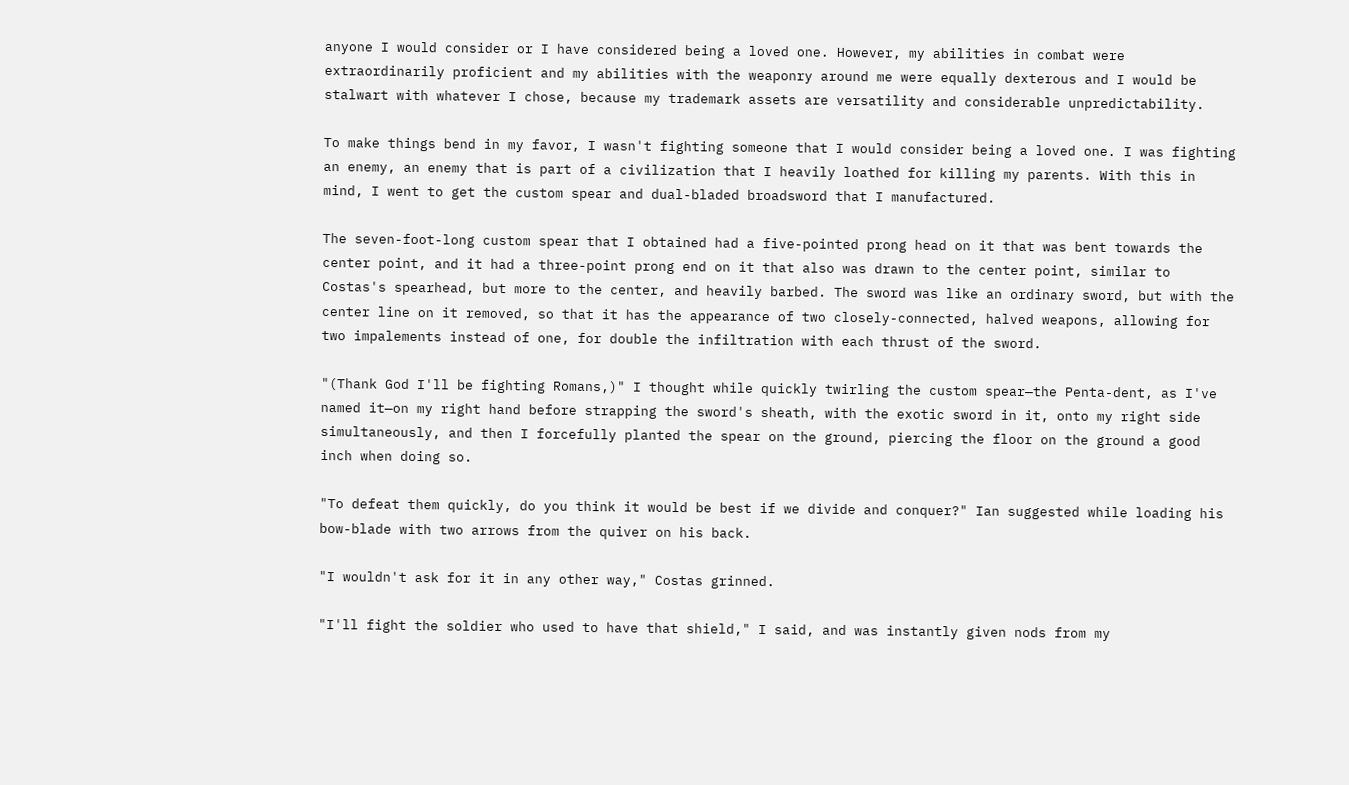anyone I would consider or I have considered being a loved one. However, my abilities in combat were extraordinarily proficient and my abilities with the weaponry around me were equally dexterous and I would be stalwart with whatever I chose, because my trademark assets are versatility and considerable unpredictability.

To make things bend in my favor, I wasn't fighting someone that I would consider being a loved one. I was fighting an enemy, an enemy that is part of a civilization that I heavily loathed for killing my parents. With this in mind, I went to get the custom spear and dual-bladed broadsword that I manufactured.

The seven-foot-long custom spear that I obtained had a five-pointed prong head on it that was bent towards the center point, and it had a three-point prong end on it that also was drawn to the center point, similar to Costas's spearhead, but more to the center, and heavily barbed. The sword was like an ordinary sword, but with the center line on it removed, so that it has the appearance of two closely-connected, halved weapons, allowing for two impalements instead of one, for double the infiltration with each thrust of the sword.

"(Thank God I'll be fighting Romans,)" I thought while quickly twirling the custom spear—the Penta-dent, as I've named it—on my right hand before strapping the sword's sheath, with the exotic sword in it, onto my right side simultaneously, and then I forcefully planted the spear on the ground, piercing the floor on the ground a good inch when doing so.

"To defeat them quickly, do you think it would be best if we divide and conquer?" Ian suggested while loading his bow-blade with two arrows from the quiver on his back.

"I wouldn't ask for it in any other way," Costas grinned.

"I'll fight the soldier who used to have that shield," I said, and was instantly given nods from my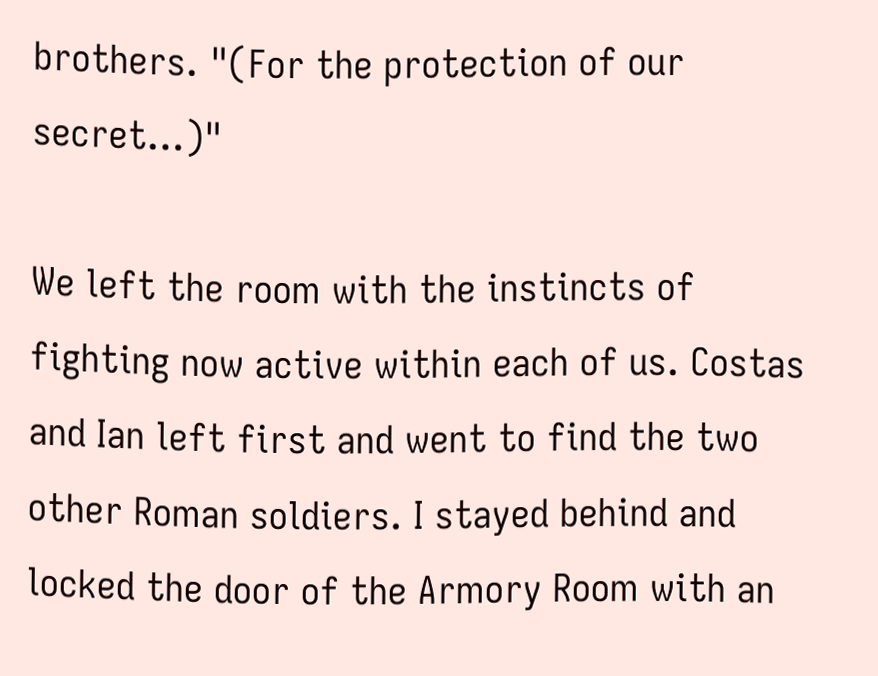brothers. "(For the protection of our secret…)"

We left the room with the instincts of fighting now active within each of us. Costas and Ian left first and went to find the two other Roman soldiers. I stayed behind and locked the door of the Armory Room with an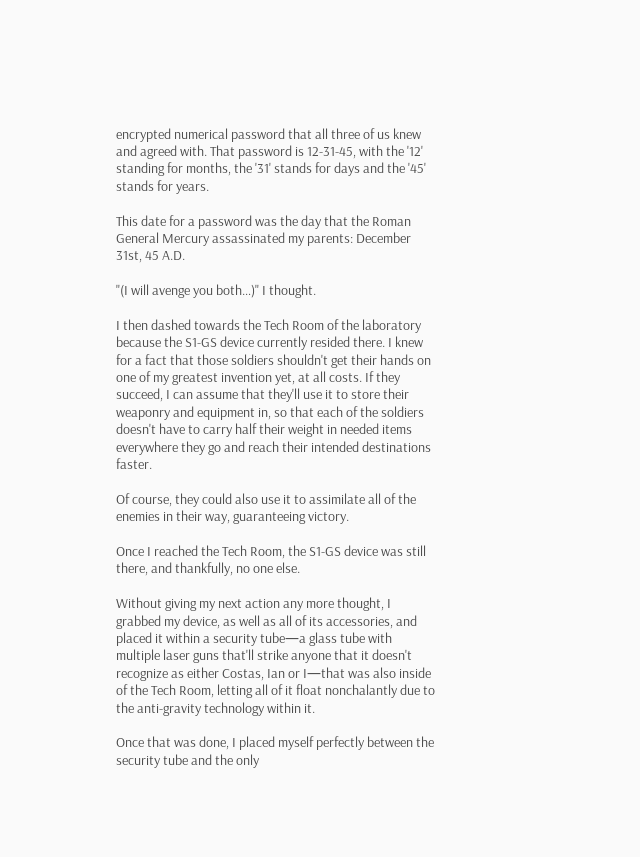encrypted numerical password that all three of us knew and agreed with. That password is 12-31-45, with the '12' standing for months, the '31' stands for days and the '45' stands for years.

This date for a password was the day that the Roman General Mercury assassinated my parents: December 31st, 45 A.D.

"(I will avenge you both…)" I thought.

I then dashed towards the Tech Room of the laboratory because the S1-GS device currently resided there. I knew for a fact that those soldiers shouldn't get their hands on one of my greatest invention yet, at all costs. If they succeed, I can assume that they'll use it to store their weaponry and equipment in, so that each of the soldiers doesn't have to carry half their weight in needed items everywhere they go and reach their intended destinations faster.

Of course, they could also use it to assimilate all of the enemies in their way, guaranteeing victory.

Once I reached the Tech Room, the S1-GS device was still there, and thankfully, no one else.

Without giving my next action any more thought, I grabbed my device, as well as all of its accessories, and placed it within a security tube—a glass tube with multiple laser guns that'll strike anyone that it doesn't recognize as either Costas, Ian or I—that was also inside of the Tech Room, letting all of it float nonchalantly due to the anti-gravity technology within it.

Once that was done, I placed myself perfectly between the security tube and the only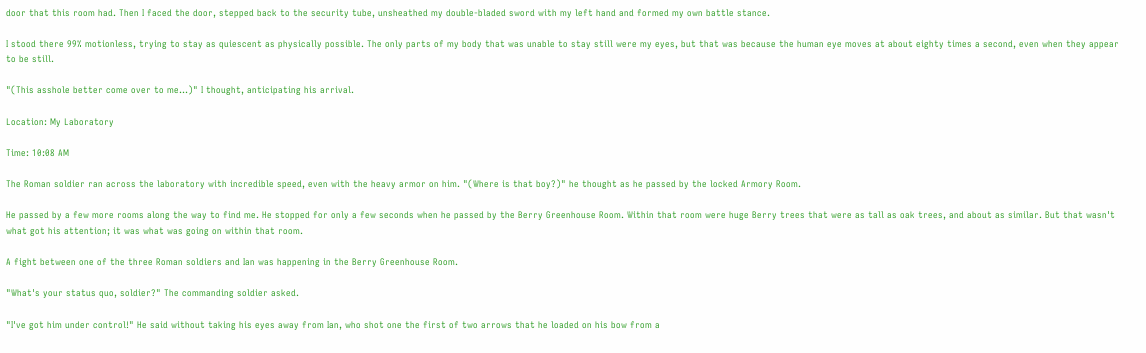door that this room had. Then I faced the door, stepped back to the security tube, unsheathed my double-bladed sword with my left hand and formed my own battle stance.

I stood there 99% motionless, trying to stay as quiescent as physically possible. The only parts of my body that was unable to stay still were my eyes, but that was because the human eye moves at about eighty times a second, even when they appear to be still.

"(This asshole better come over to me…)" I thought, anticipating his arrival.

Location: My Laboratory

Time: 10:08 AM

The Roman soldier ran across the laboratory with incredible speed, even with the heavy armor on him. "(Where is that boy?)" he thought as he passed by the locked Armory Room.

He passed by a few more rooms along the way to find me. He stopped for only a few seconds when he passed by the Berry Greenhouse Room. Within that room were huge Berry trees that were as tall as oak trees, and about as similar. But that wasn't what got his attention; it was what was going on within that room.

A fight between one of the three Roman soldiers and Ian was happening in the Berry Greenhouse Room.

"What's your status quo, soldier?" The commanding soldier asked.

"I've got him under control!" He said without taking his eyes away from Ian, who shot one the first of two arrows that he loaded on his bow from a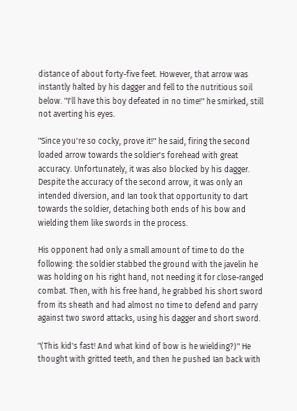distance of about forty-five feet. However, that arrow was instantly halted by his dagger and fell to the nutritious soil below. "I'll have this boy defeated in no time!" he smirked, still not averting his eyes.

"Since you're so cocky, prove it!" he said, firing the second loaded arrow towards the soldier's forehead with great accuracy. Unfortunately, it was also blocked by his dagger. Despite the accuracy of the second arrow, it was only an intended diversion, and Ian took that opportunity to dart towards the soldier, detaching both ends of his bow and wielding them like swords in the process.

His opponent had only a small amount of time to do the following: the soldier stabbed the ground with the javelin he was holding on his right hand, not needing it for close-ranged combat. Then, with his free hand, he grabbed his short sword from its sheath and had almost no time to defend and parry against two sword attacks, using his dagger and short sword.

"(This kid's fast! And what kind of bow is he wielding?)" He thought with gritted teeth, and then he pushed Ian back with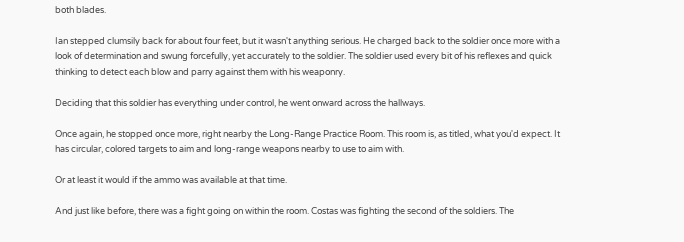both blades.

Ian stepped clumsily back for about four feet, but it wasn't anything serious. He charged back to the soldier once more with a look of determination and swung forcefully, yet accurately to the soldier. The soldier used every bit of his reflexes and quick thinking to detect each blow and parry against them with his weaponry.

Deciding that this soldier has everything under control, he went onward across the hallways.

Once again, he stopped once more, right nearby the Long-Range Practice Room. This room is, as titled, what you'd expect. It has circular, colored targets to aim and long-range weapons nearby to use to aim with.

Or at least it would if the ammo was available at that time.

And just like before, there was a fight going on within the room. Costas was fighting the second of the soldiers. The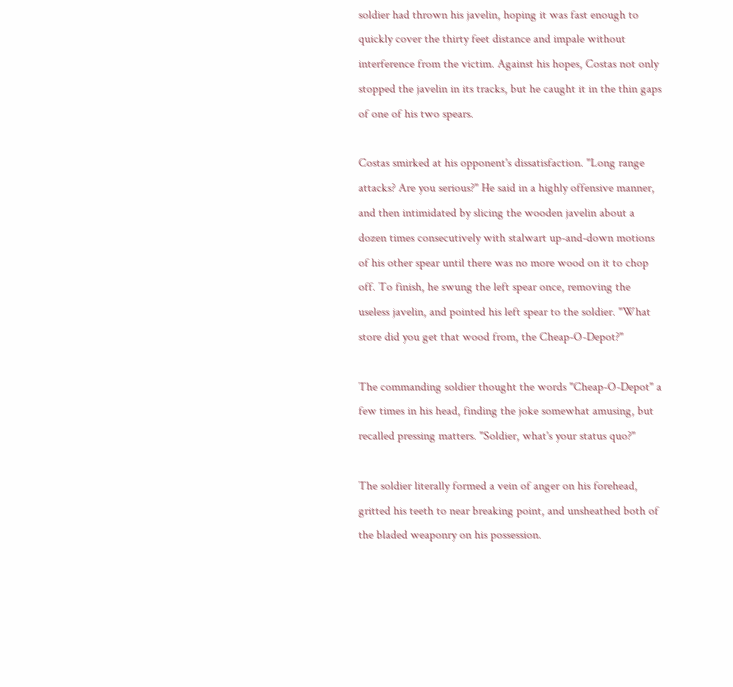soldier had thrown his javelin, hoping it was fast enough to quickly cover the thirty feet distance and impale without interference from the victim. Against his hopes, Costas not only stopped the javelin in its tracks, but he caught it in the thin gaps of one of his two spears.

Costas smirked at his opponent's dissatisfaction. "Long range attacks? Are you serious?" He said in a highly offensive manner, and then intimidated by slicing the wooden javelin about a dozen times consecutively with stalwart up-and-down motions of his other spear until there was no more wood on it to chop off. To finish, he swung the left spear once, removing the useless javelin, and pointed his left spear to the soldier. "What store did you get that wood from, the Cheap-O-Depot?"

The commanding soldier thought the words "Cheap-O-Depot" a few times in his head, finding the joke somewhat amusing, but recalled pressing matters. "Soldier, what's your status quo?"

The soldier literally formed a vein of anger on his forehead, gritted his teeth to near breaking point, and unsheathed both of the bladed weaponry on his possession.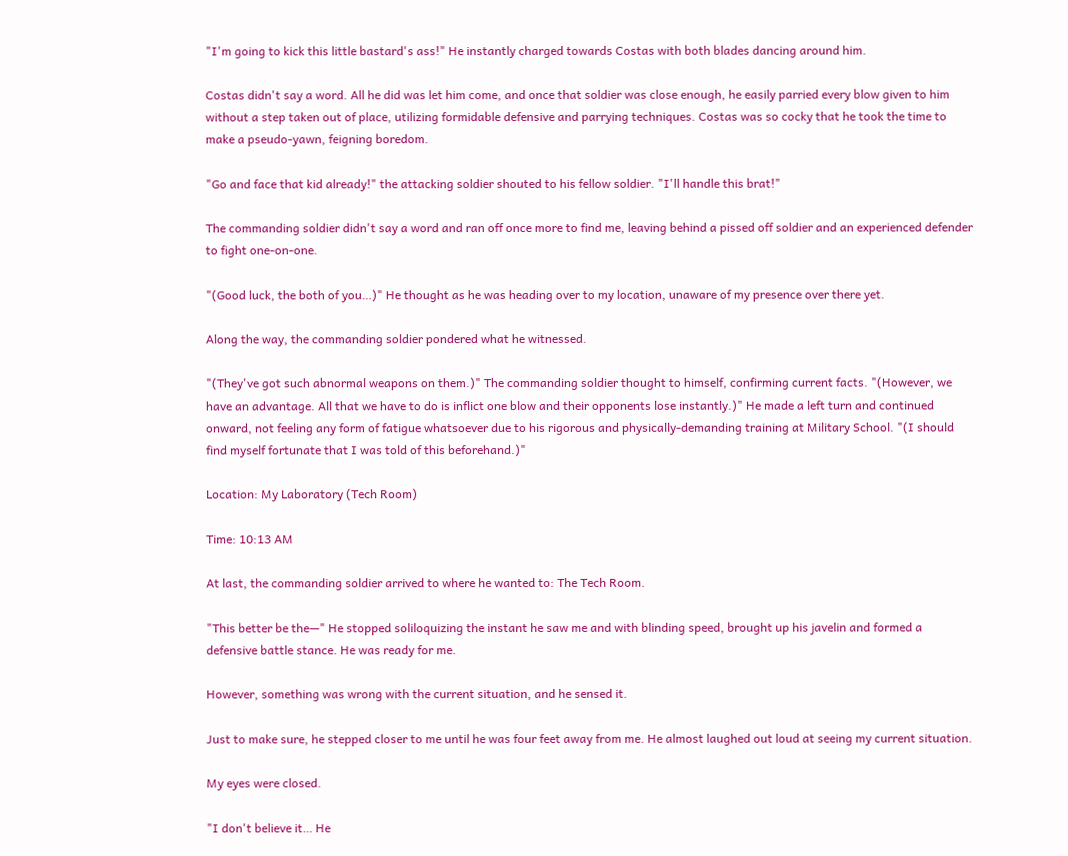"I'm going to kick this little bastard's ass!" He instantly charged towards Costas with both blades dancing around him.

Costas didn't say a word. All he did was let him come, and once that soldier was close enough, he easily parried every blow given to him without a step taken out of place, utilizing formidable defensive and parrying techniques. Costas was so cocky that he took the time to make a pseudo-yawn, feigning boredom.

"Go and face that kid already!" the attacking soldier shouted to his fellow soldier. "I'll handle this brat!"

The commanding soldier didn't say a word and ran off once more to find me, leaving behind a pissed off soldier and an experienced defender to fight one-on-one.

"(Good luck, the both of you…)" He thought as he was heading over to my location, unaware of my presence over there yet.

Along the way, the commanding soldier pondered what he witnessed.

"(They've got such abnormal weapons on them.)" The commanding soldier thought to himself, confirming current facts. "(However, we have an advantage. All that we have to do is inflict one blow and their opponents lose instantly.)" He made a left turn and continued onward, not feeling any form of fatigue whatsoever due to his rigorous and physically-demanding training at Military School. "(I should find myself fortunate that I was told of this beforehand.)"

Location: My Laboratory (Tech Room)

Time: 10:13 AM

At last, the commanding soldier arrived to where he wanted to: The Tech Room.

"This better be the—" He stopped soliloquizing the instant he saw me and with blinding speed, brought up his javelin and formed a defensive battle stance. He was ready for me.

However, something was wrong with the current situation, and he sensed it.

Just to make sure, he stepped closer to me until he was four feet away from me. He almost laughed out loud at seeing my current situation.

My eyes were closed.

"I don't believe it… He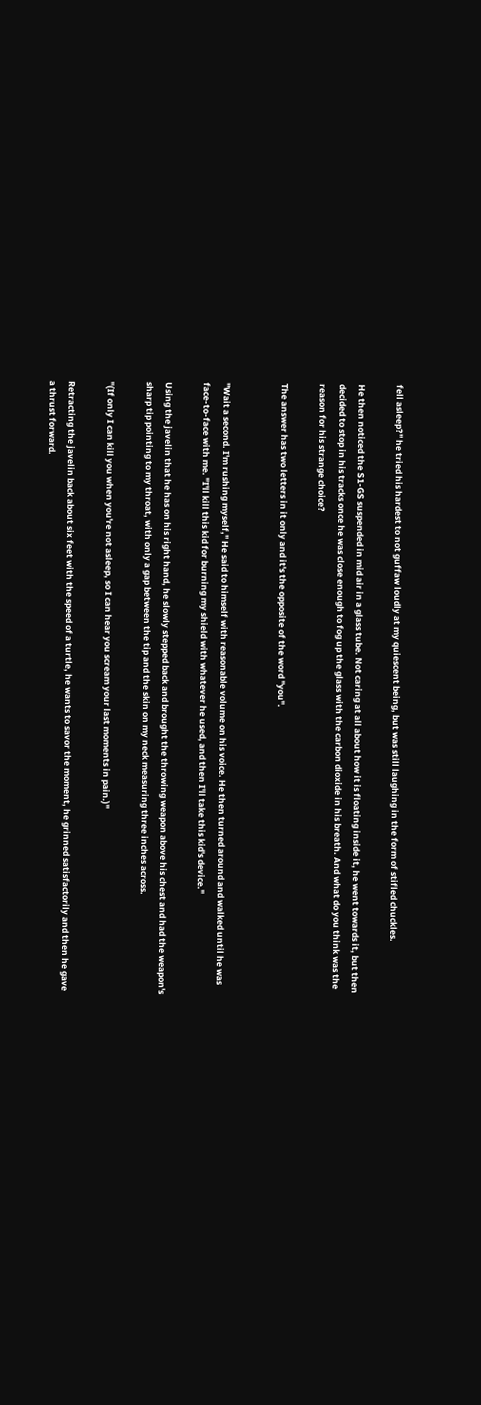fell asleep?" he tried his hardest to not guffaw loudly at my quiescent being, but was still laughing in the form of stifled chuckles.

He then noticed the S1-GS suspended in mid air in a glass tube. Not caring at all about how it is floating inside it, he went towards it, but then decided to stop in his tracks once he was close enough to fog up the glass with the carbon dioxide in his breath. And what do you think was the reason for his strange choice?

The answer has two letters in it only and it's the opposite of the word "you".


"Wait a second. I'm rushing myself," He said to himself with reasonable volume on his voice. He then turned around and walked until he was face-to-face with me. "I'll kill this kid for burning my shield with whatever he used, and then I'll take this kid's device."

Using the javelin that he has on his right hand, he slowly stepped back and brought the throwing weapon above his chest and had the weapon's sharp tip pointing to my throat, with only a gap between the tip and the skin on my neck measuring three inches across.

"(If only I can kill you when you're not asleep, so I can hear you scream your last moments in pain.)"

Retracting the javelin back about six feet with the speed of a turtle, he wants to savor the moment, he grinned satisfactorily and then he gave a thrust forward.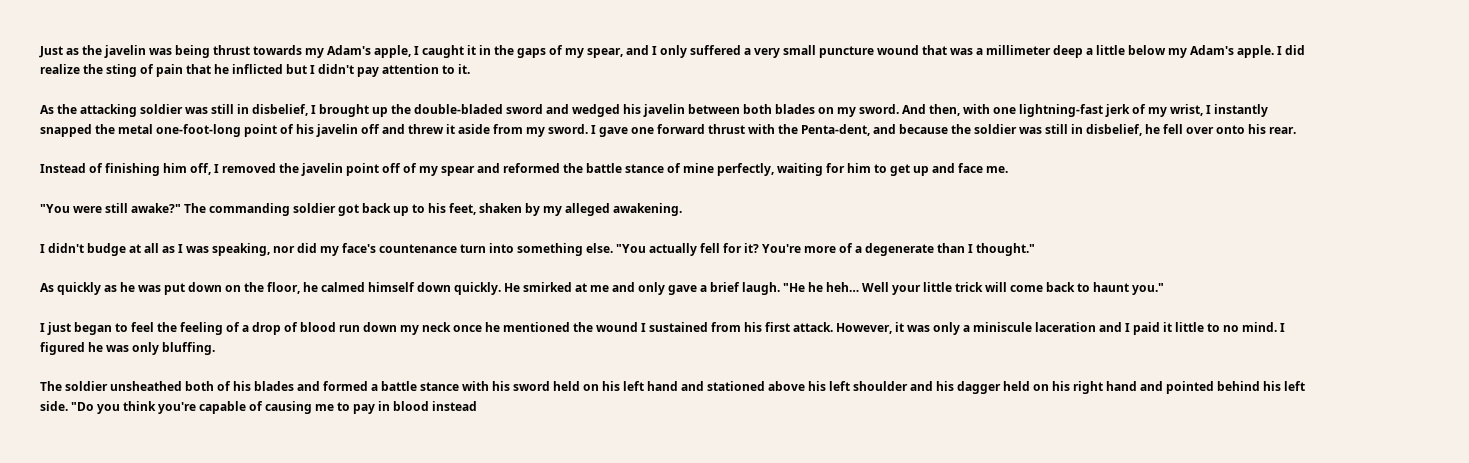Just as the javelin was being thrust towards my Adam's apple, I caught it in the gaps of my spear, and I only suffered a very small puncture wound that was a millimeter deep a little below my Adam's apple. I did realize the sting of pain that he inflicted but I didn't pay attention to it.

As the attacking soldier was still in disbelief, I brought up the double-bladed sword and wedged his javelin between both blades on my sword. And then, with one lightning-fast jerk of my wrist, I instantly snapped the metal one-foot-long point of his javelin off and threw it aside from my sword. I gave one forward thrust with the Penta-dent, and because the soldier was still in disbelief, he fell over onto his rear.

Instead of finishing him off, I removed the javelin point off of my spear and reformed the battle stance of mine perfectly, waiting for him to get up and face me.

"You were still awake?" The commanding soldier got back up to his feet, shaken by my alleged awakening.

I didn't budge at all as I was speaking, nor did my face's countenance turn into something else. "You actually fell for it? You're more of a degenerate than I thought."

As quickly as he was put down on the floor, he calmed himself down quickly. He smirked at me and only gave a brief laugh. "He he heh… Well your little trick will come back to haunt you."

I just began to feel the feeling of a drop of blood run down my neck once he mentioned the wound I sustained from his first attack. However, it was only a miniscule laceration and I paid it little to no mind. I figured he was only bluffing.

The soldier unsheathed both of his blades and formed a battle stance with his sword held on his left hand and stationed above his left shoulder and his dagger held on his right hand and pointed behind his left side. "Do you think you're capable of causing me to pay in blood instead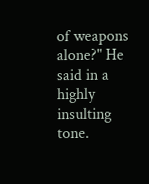of weapons alone?" He said in a highly insulting tone.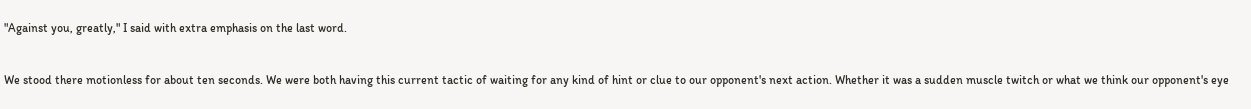"Against you, greatly," I said with extra emphasis on the last word.


We stood there motionless for about ten seconds. We were both having this current tactic of waiting for any kind of hint or clue to our opponent's next action. Whether it was a sudden muscle twitch or what we think our opponent's eye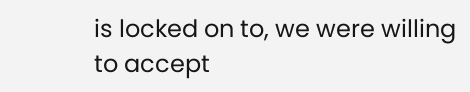is locked on to, we were willing to accept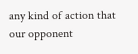any kind of action that our opponent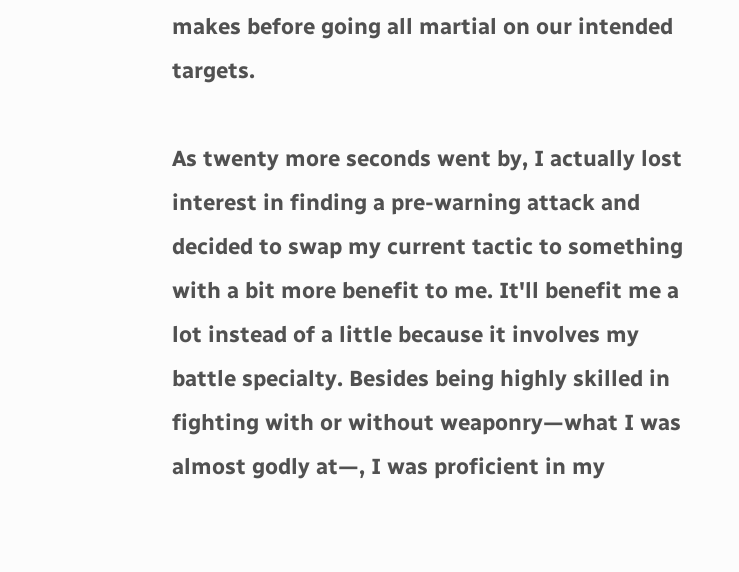makes before going all martial on our intended targets.

As twenty more seconds went by, I actually lost interest in finding a pre-warning attack and decided to swap my current tactic to something with a bit more benefit to me. It'll benefit me a lot instead of a little because it involves my battle specialty. Besides being highly skilled in fighting with or without weaponry—what I was almost godly at—, I was proficient in my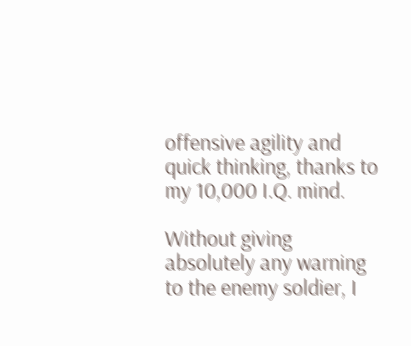offensive agility and quick thinking, thanks to my 10,000 I.Q. mind.

Without giving absolutely any warning to the enemy soldier, I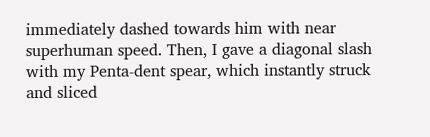immediately dashed towards him with near superhuman speed. Then, I gave a diagonal slash with my Penta-dent spear, which instantly struck and sliced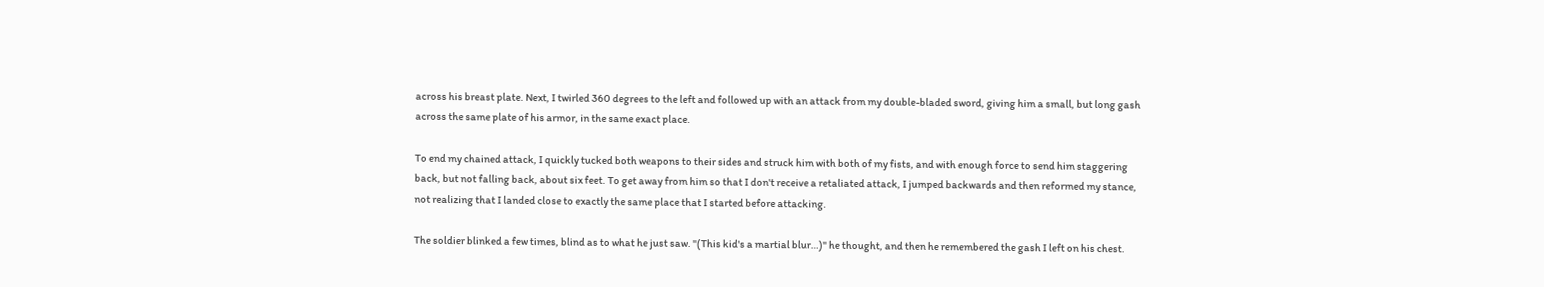across his breast plate. Next, I twirled 360 degrees to the left and followed up with an attack from my double-bladed sword, giving him a small, but long gash across the same plate of his armor, in the same exact place.

To end my chained attack, I quickly tucked both weapons to their sides and struck him with both of my fists, and with enough force to send him staggering back, but not falling back, about six feet. To get away from him so that I don't receive a retaliated attack, I jumped backwards and then reformed my stance, not realizing that I landed close to exactly the same place that I started before attacking.

The soldier blinked a few times, blind as to what he just saw. "(This kid's a martial blur…)" he thought, and then he remembered the gash I left on his chest.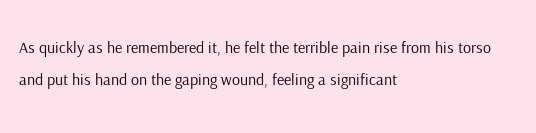As quickly as he remembered it, he felt the terrible pain rise from his torso and put his hand on the gaping wound, feeling a significant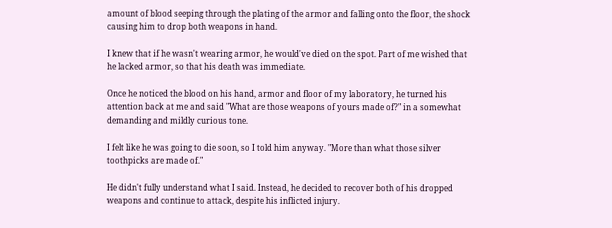amount of blood seeping through the plating of the armor and falling onto the floor, the shock causing him to drop both weapons in hand.

I knew that if he wasn't wearing armor, he would've died on the spot. Part of me wished that he lacked armor, so that his death was immediate.

Once he noticed the blood on his hand, armor and floor of my laboratory, he turned his attention back at me and said "What are those weapons of yours made of?" in a somewhat demanding and mildly curious tone.

I felt like he was going to die soon, so I told him anyway. "More than what those silver toothpicks are made of."

He didn't fully understand what I said. Instead, he decided to recover both of his dropped weapons and continue to attack, despite his inflicted injury.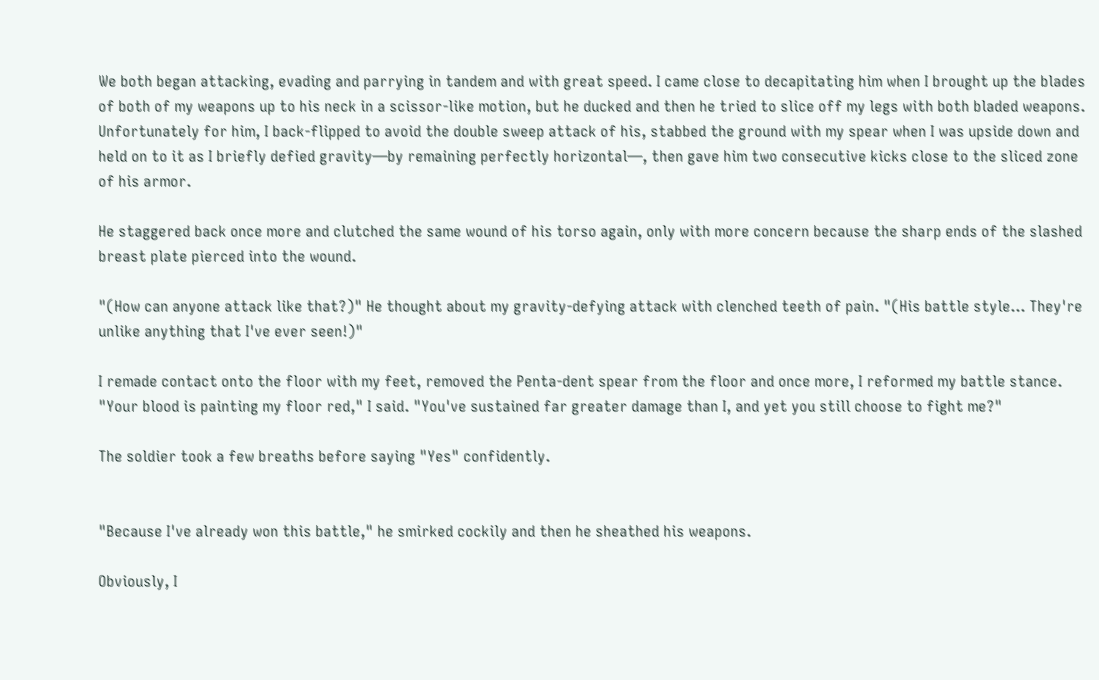We both began attacking, evading and parrying in tandem and with great speed. I came close to decapitating him when I brought up the blades of both of my weapons up to his neck in a scissor-like motion, but he ducked and then he tried to slice off my legs with both bladed weapons. Unfortunately for him, I back-flipped to avoid the double sweep attack of his, stabbed the ground with my spear when I was upside down and held on to it as I briefly defied gravity—by remaining perfectly horizontal—, then gave him two consecutive kicks close to the sliced zone of his armor.

He staggered back once more and clutched the same wound of his torso again, only with more concern because the sharp ends of the slashed breast plate pierced into the wound.

"(How can anyone attack like that?)" He thought about my gravity-defying attack with clenched teeth of pain. "(His battle style… They're unlike anything that I've ever seen!)"

I remade contact onto the floor with my feet, removed the Penta-dent spear from the floor and once more, I reformed my battle stance. "Your blood is painting my floor red," I said. "You've sustained far greater damage than I, and yet you still choose to fight me?"

The soldier took a few breaths before saying "Yes" confidently.


"Because I've already won this battle," he smirked cockily and then he sheathed his weapons.

Obviously, I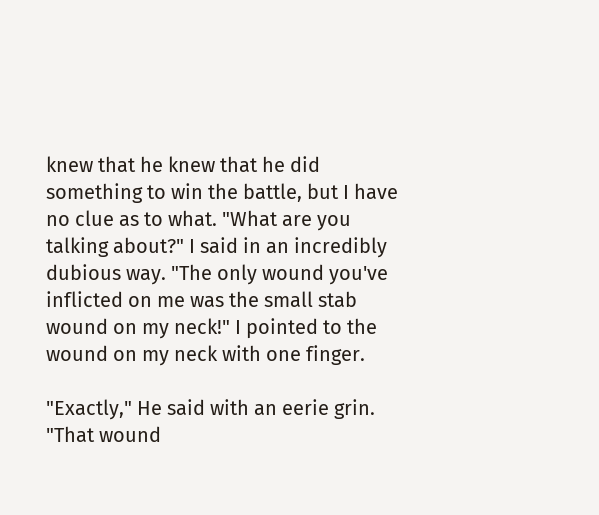knew that he knew that he did something to win the battle, but I have no clue as to what. "What are you talking about?" I said in an incredibly dubious way. "The only wound you've inflicted on me was the small stab wound on my neck!" I pointed to the wound on my neck with one finger.

"Exactly," He said with an eerie grin. "That wound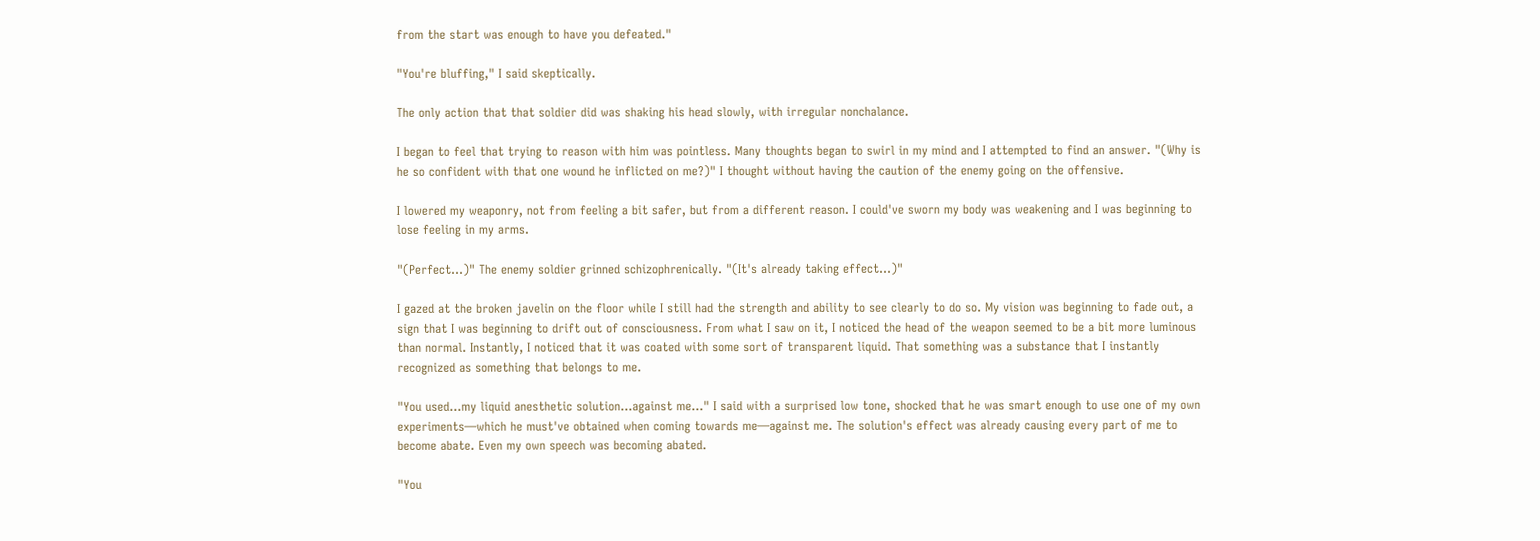from the start was enough to have you defeated."

"You're bluffing," I said skeptically.

The only action that that soldier did was shaking his head slowly, with irregular nonchalance.

I began to feel that trying to reason with him was pointless. Many thoughts began to swirl in my mind and I attempted to find an answer. "(Why is he so confident with that one wound he inflicted on me?)" I thought without having the caution of the enemy going on the offensive.

I lowered my weaponry, not from feeling a bit safer, but from a different reason. I could've sworn my body was weakening and I was beginning to lose feeling in my arms.

"(Perfect…)" The enemy soldier grinned schizophrenically. "(It's already taking effect…)"

I gazed at the broken javelin on the floor while I still had the strength and ability to see clearly to do so. My vision was beginning to fade out, a sign that I was beginning to drift out of consciousness. From what I saw on it, I noticed the head of the weapon seemed to be a bit more luminous than normal. Instantly, I noticed that it was coated with some sort of transparent liquid. That something was a substance that I instantly recognized as something that belongs to me.

"You used…my liquid anesthetic solution…against me…" I said with a surprised low tone, shocked that he was smart enough to use one of my own experiments—which he must've obtained when coming towards me—against me. The solution's effect was already causing every part of me to become abate. Even my own speech was becoming abated.

"You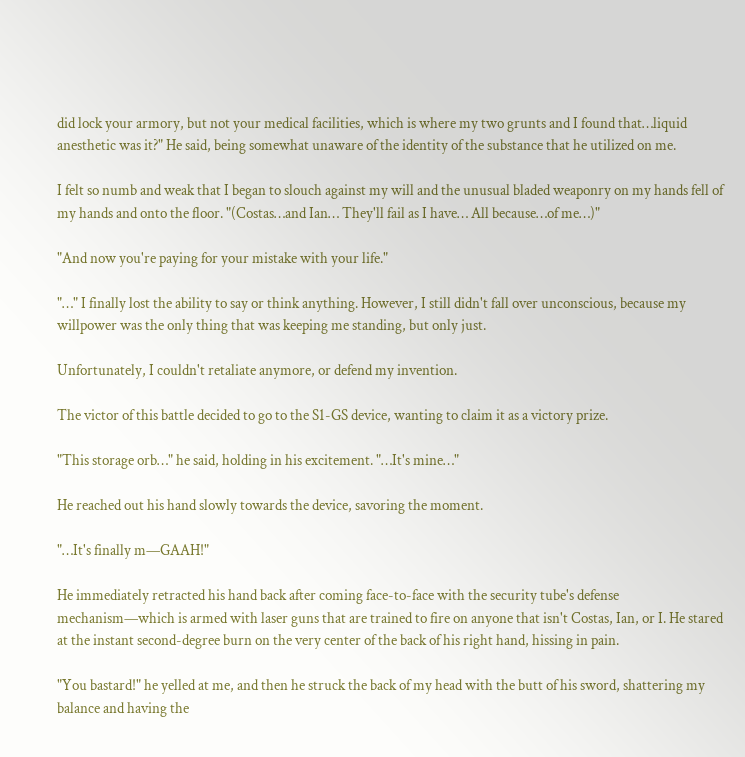did lock your armory, but not your medical facilities, which is where my two grunts and I found that…liquid anesthetic was it?" He said, being somewhat unaware of the identity of the substance that he utilized on me.

I felt so numb and weak that I began to slouch against my will and the unusual bladed weaponry on my hands fell of my hands and onto the floor. "(Costas…and Ian… They'll fail as I have… All because…of me…)"

"And now you're paying for your mistake with your life."

"…" I finally lost the ability to say or think anything. However, I still didn't fall over unconscious, because my willpower was the only thing that was keeping me standing, but only just.

Unfortunately, I couldn't retaliate anymore, or defend my invention.

The victor of this battle decided to go to the S1-GS device, wanting to claim it as a victory prize.

"This storage orb…" he said, holding in his excitement. "…It's mine…"

He reached out his hand slowly towards the device, savoring the moment.

"…It's finally m—GAAH!"

He immediately retracted his hand back after coming face-to-face with the security tube's defense mechanism—which is armed with laser guns that are trained to fire on anyone that isn't Costas, Ian, or I. He stared at the instant second-degree burn on the very center of the back of his right hand, hissing in pain.

"You bastard!" he yelled at me, and then he struck the back of my head with the butt of his sword, shattering my balance and having the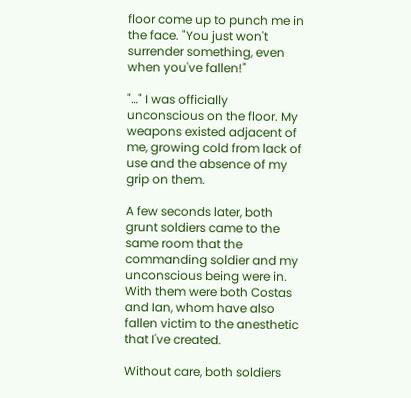floor come up to punch me in the face. "You just won't surrender something, even when you've fallen!"

"…" I was officially unconscious on the floor. My weapons existed adjacent of me, growing cold from lack of use and the absence of my grip on them.

A few seconds later, both grunt soldiers came to the same room that the commanding soldier and my unconscious being were in. With them were both Costas and Ian, whom have also fallen victim to the anesthetic that I've created.

Without care, both soldiers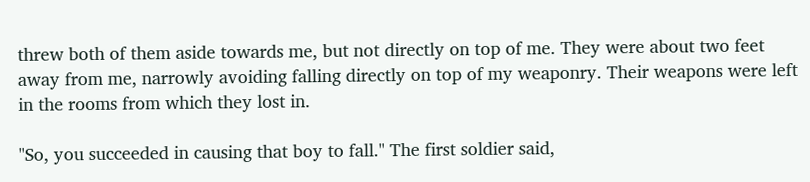threw both of them aside towards me, but not directly on top of me. They were about two feet away from me, narrowly avoiding falling directly on top of my weaponry. Their weapons were left in the rooms from which they lost in.

"So, you succeeded in causing that boy to fall." The first soldier said,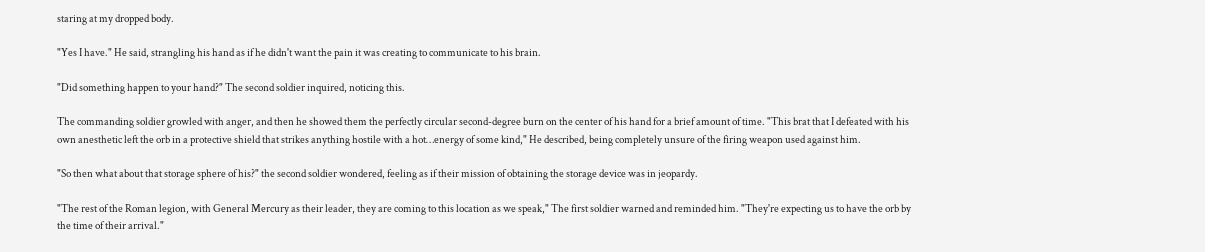staring at my dropped body.

"Yes I have." He said, strangling his hand as if he didn't want the pain it was creating to communicate to his brain.

"Did something happen to your hand?" The second soldier inquired, noticing this.

The commanding soldier growled with anger, and then he showed them the perfectly circular second-degree burn on the center of his hand for a brief amount of time. "This brat that I defeated with his own anesthetic left the orb in a protective shield that strikes anything hostile with a hot…energy of some kind," He described, being completely unsure of the firing weapon used against him.

"So then what about that storage sphere of his?" the second soldier wondered, feeling as if their mission of obtaining the storage device was in jeopardy.

"The rest of the Roman legion, with General Mercury as their leader, they are coming to this location as we speak," The first soldier warned and reminded him. "They're expecting us to have the orb by the time of their arrival."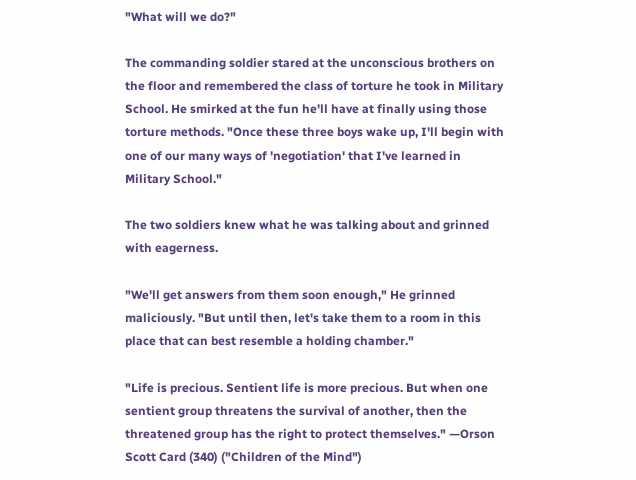"What will we do?"

The commanding soldier stared at the unconscious brothers on the floor and remembered the class of torture he took in Military School. He smirked at the fun he'll have at finally using those torture methods. "Once these three boys wake up, I'll begin with one of our many ways of 'negotiation' that I've learned in Military School."

The two soldiers knew what he was talking about and grinned with eagerness.

"We'll get answers from them soon enough," He grinned maliciously. "But until then, let's take them to a room in this place that can best resemble a holding chamber."

"Life is precious. Sentient life is more precious. But when one sentient group threatens the survival of another, then the threatened group has the right to protect themselves." —Orson Scott Card (340) ("Children of the Mind")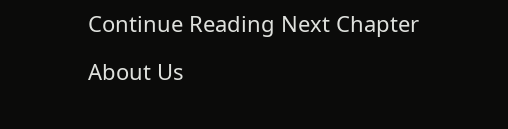Continue Reading Next Chapter

About Us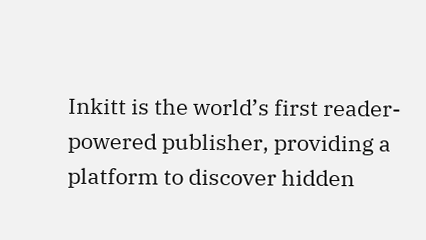Inkitt is the world’s first reader-powered publisher, providing a platform to discover hidden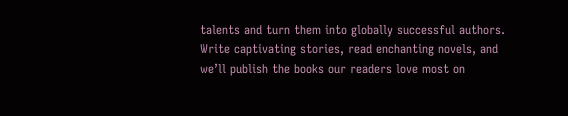talents and turn them into globally successful authors. Write captivating stories, read enchanting novels, and we’ll publish the books our readers love most on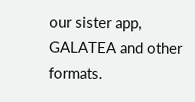our sister app, GALATEA and other formats.